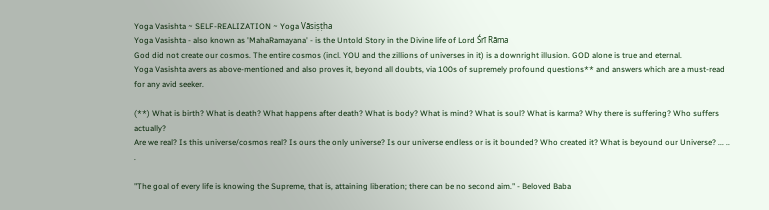Yoga Vasishta ~ SELF-REALIZATION ~ Yoga Vāsiṣṭha
Yoga Vasishta - also known as 'MahaRamayana' - is the Untold Story in the Divine life of Lord Śrī Rāma
God did not create our cosmos. The entire cosmos (incl. YOU and the zillions of universes in it) is a downright illusion. GOD alone is true and eternal.
Yoga Vasishta avers as above-mentioned and also proves it, beyond all doubts, via 100s of supremely profound questions** and answers which are a must-read for any avid seeker.

(**) What is birth? What is death? What happens after death? What is body? What is mind? What is soul? What is karma? Why there is suffering? Who suffers actually?
Are we real? Is this universe/cosmos real? Is ours the only universe? Is our universe endless or is it bounded? Who created it? What is beyound our Universe? ... .. .

"The goal of every life is knowing the Supreme, that is, attaining liberation; there can be no second aim." - Beloved Baba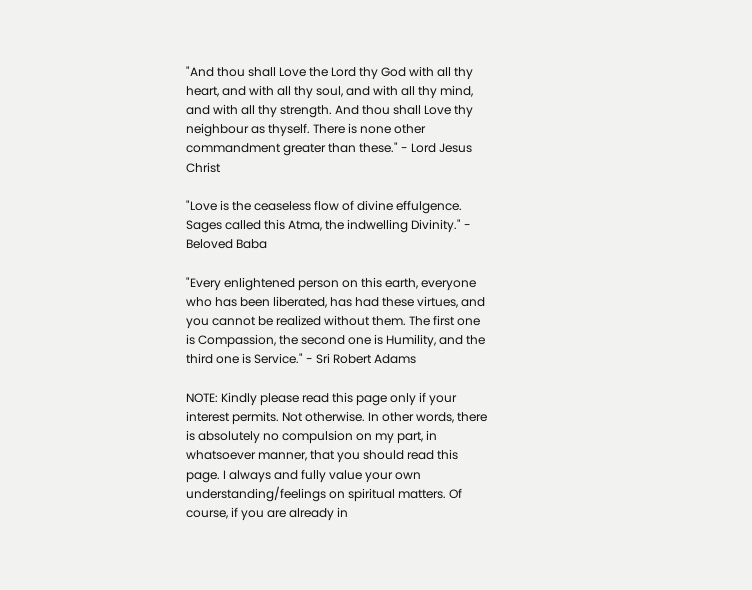"And thou shall Love the Lord thy God with all thy heart, and with all thy soul, and with all thy mind, and with all thy strength. And thou shall Love thy neighbour as thyself. There is none other commandment greater than these." - Lord Jesus Christ

"Love is the ceaseless flow of divine effulgence. Sages called this Atma, the indwelling Divinity." - Beloved Baba

"Every enlightened person on this earth, everyone who has been liberated, has had these virtues, and you cannot be realized without them. The first one is Compassion, the second one is Humility, and the third one is Service." - Sri Robert Adams

NOTE: Kindly please read this page only if your interest permits. Not otherwise. In other words, there is absolutely no compulsion on my part, in whatsoever manner, that you should read this page. I always and fully value your own understanding/feelings on spiritual matters. Of course, if you are already in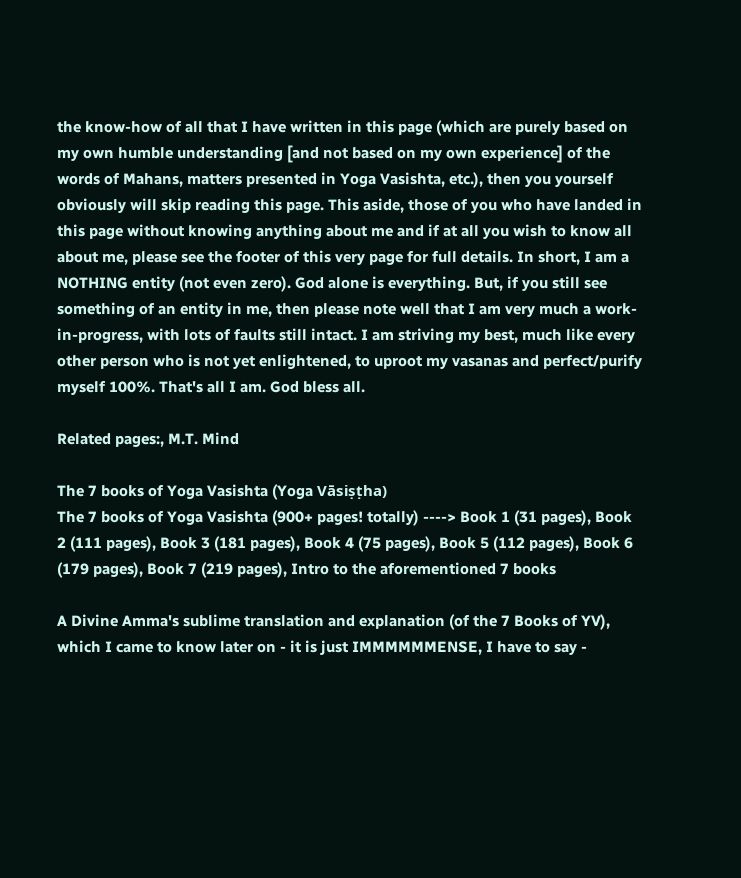the know-how of all that I have written in this page (which are purely based on my own humble understanding [and not based on my own experience] of the words of Mahans, matters presented in Yoga Vasishta, etc.), then you yourself obviously will skip reading this page. This aside, those of you who have landed in this page without knowing anything about me and if at all you wish to know all about me, please see the footer of this very page for full details. In short, I am a NOTHING entity (not even zero). God alone is everything. But, if you still see something of an entity in me, then please note well that I am very much a work-in-progress, with lots of faults still intact. I am striving my best, much like every other person who is not yet enlightened, to uproot my vasanas and perfect/purify myself 100%. That's all I am. God bless all.

Related pages:, M.T. Mind

The 7 books of Yoga Vasishta (Yoga Vāsiṣṭha)
The 7 books of Yoga Vasishta (900+ pages! totally) ----> Book 1 (31 pages), Book 2 (111 pages), Book 3 (181 pages), Book 4 (75 pages), Book 5 (112 pages), Book 6 (179 pages), Book 7 (219 pages), Intro to the aforementioned 7 books

A Divine Amma's sublime translation and explanation (of the 7 Books of YV), which I came to know later on - it is just IMMMMMMENSE, I have to say -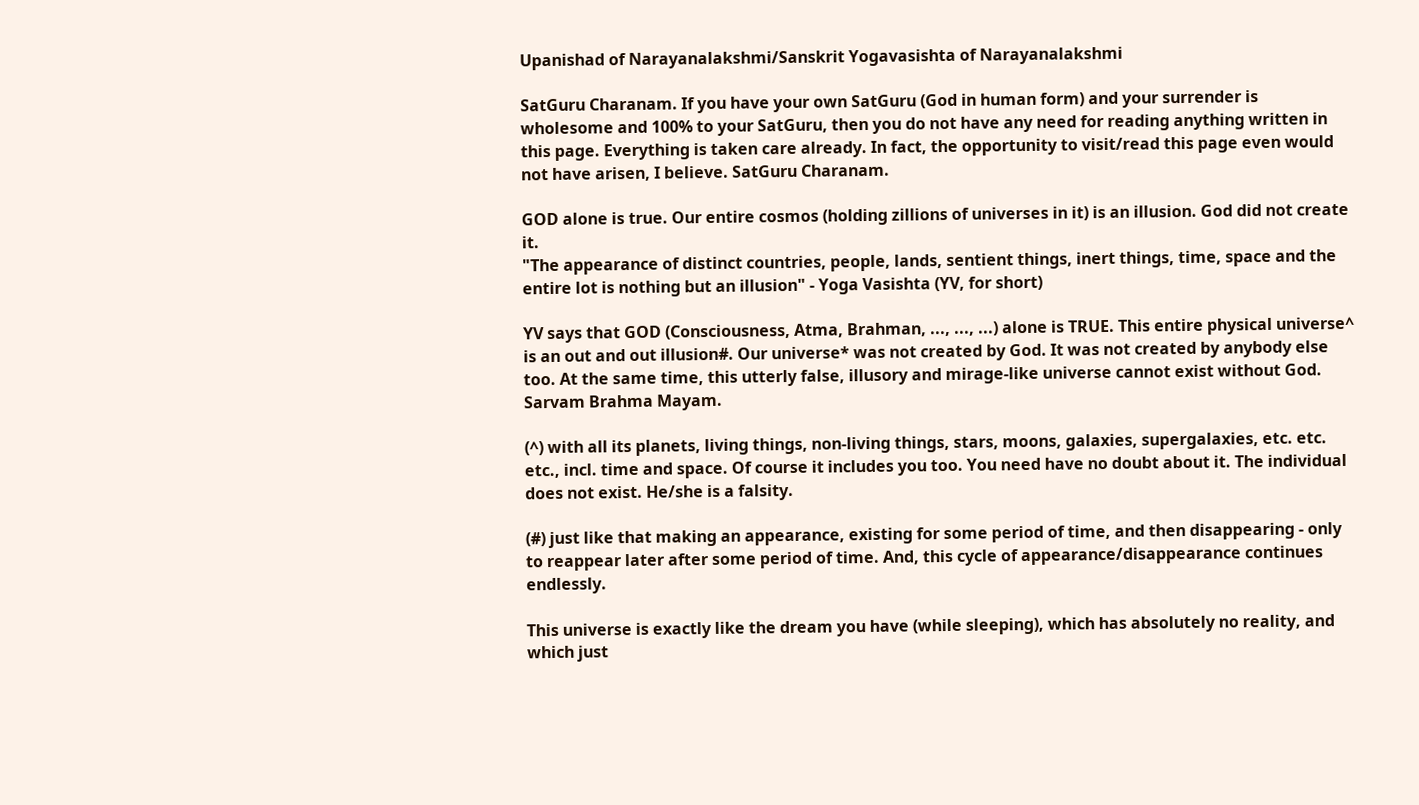Upanishad of Narayanalakshmi/Sanskrit Yogavasishta of Narayanalakshmi

SatGuru Charanam. If you have your own SatGuru (God in human form) and your surrender is wholesome and 100% to your SatGuru, then you do not have any need for reading anything written in this page. Everything is taken care already. In fact, the opportunity to visit/read this page even would not have arisen, I believe. SatGuru Charanam.

GOD alone is true. Our entire cosmos (holding zillions of universes in it) is an illusion. God did not create it.
"The appearance of distinct countries, people, lands, sentient things, inert things, time, space and the entire lot is nothing but an illusion" - Yoga Vasishta (YV, for short)

YV says that GOD (Consciousness, Atma, Brahman, ..., ..., ...) alone is TRUE. This entire physical universe^ is an out and out illusion#. Our universe* was not created by God. It was not created by anybody else too. At the same time, this utterly false, illusory and mirage-like universe cannot exist without God. Sarvam Brahma Mayam.

(^) with all its planets, living things, non-living things, stars, moons, galaxies, supergalaxies, etc. etc. etc., incl. time and space. Of course it includes you too. You need have no doubt about it. The individual does not exist. He/she is a falsity.

(#) just like that making an appearance, existing for some period of time, and then disappearing - only to reappear later after some period of time. And, this cycle of appearance/disappearance continues endlessly.

This universe is exactly like the dream you have (while sleeping), which has absolutely no reality, and which just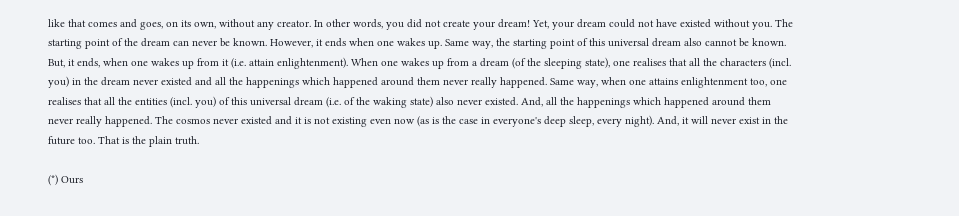like that comes and goes, on its own, without any creator. In other words, you did not create your dream! Yet, your dream could not have existed without you. The starting point of the dream can never be known. However, it ends when one wakes up. Same way, the starting point of this universal dream also cannot be known. But, it ends, when one wakes up from it (i.e. attain enlightenment). When one wakes up from a dream (of the sleeping state), one realises that all the characters (incl. you) in the dream never existed and all the happenings which happened around them never really happened. Same way, when one attains enlightenment too, one realises that all the entities (incl. you) of this universal dream (i.e. of the waking state) also never existed. And, all the happenings which happened around them never really happened. The cosmos never existed and it is not existing even now (as is the case in everyone's deep sleep, every night). And, it will never exist in the future too. That is the plain truth.

(*) Ours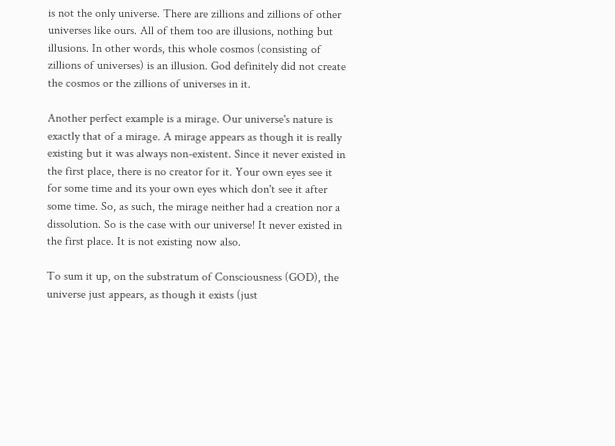is not the only universe. There are zillions and zillions of other universes like ours. All of them too are illusions, nothing but illusions. In other words, this whole cosmos (consisting of zillions of universes) is an illusion. God definitely did not create the cosmos or the zillions of universes in it.

Another perfect example is a mirage. Our universe's nature is exactly that of a mirage. A mirage appears as though it is really existing but it was always non-existent. Since it never existed in the first place, there is no creator for it. Your own eyes see it for some time and its your own eyes which don't see it after some time. So, as such, the mirage neither had a creation nor a dissolution. So is the case with our universe! It never existed in the first place. It is not existing now also.

To sum it up, on the substratum of Consciousness (GOD), the universe just appears, as though it exists (just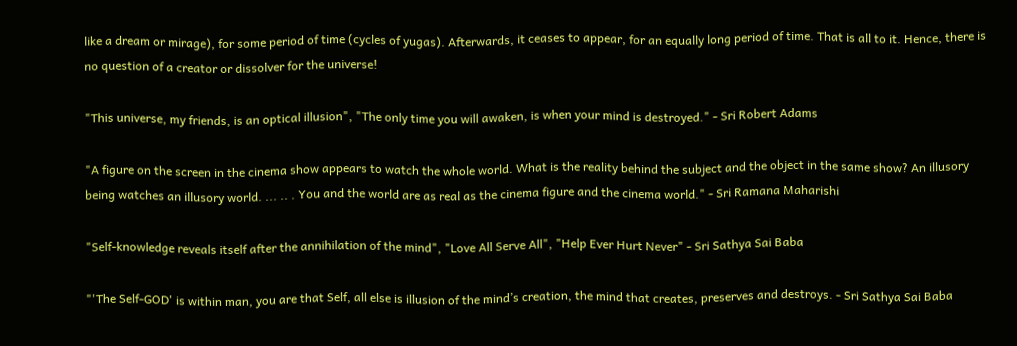like a dream or mirage), for some period of time (cycles of yugas). Afterwards, it ceases to appear, for an equally long period of time. That is all to it. Hence, there is no question of a creator or dissolver for the universe!

"This universe, my friends, is an optical illusion", "The only time you will awaken, is when your mind is destroyed." - Sri Robert Adams

"A figure on the screen in the cinema show appears to watch the whole world. What is the reality behind the subject and the object in the same show? An illusory being watches an illusory world. ... .. . You and the world are as real as the cinema figure and the cinema world." - Sri Ramana Maharishi

"Self-knowledge reveals itself after the annihilation of the mind", "Love All Serve All", "Help Ever Hurt Never" - Sri Sathya Sai Baba

"'The Self-GOD' is within man, you are that Self, all else is illusion of the mind’s creation, the mind that creates, preserves and destroys. - Sri Sathya Sai Baba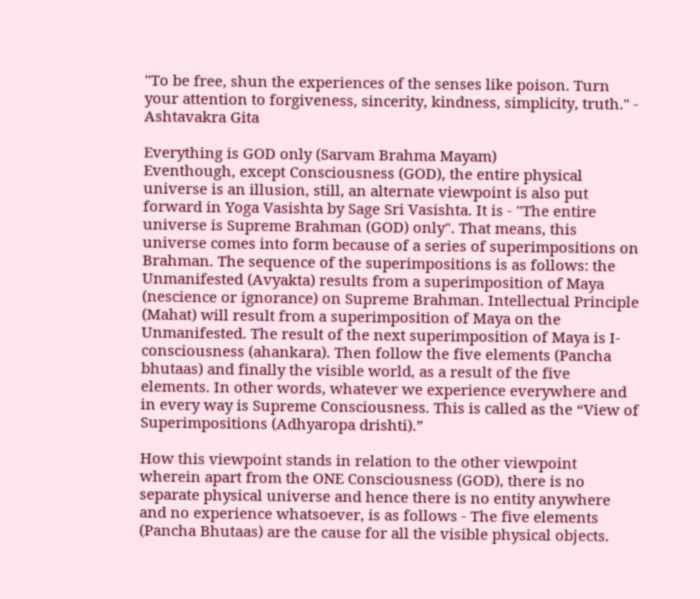"To be free, shun the experiences of the senses like poison. Turn your attention to forgiveness, sincerity, kindness, simplicity, truth." - Ashtavakra Gita

Everything is GOD only (Sarvam Brahma Mayam)
Eventhough, except Consciousness (GOD), the entire physical universe is an illusion, still, an alternate viewpoint is also put forward in Yoga Vasishta by Sage Sri Vasishta. It is - "The entire universe is Supreme Brahman (GOD) only". That means, this universe comes into form because of a series of superimpositions on Brahman. The sequence of the superimpositions is as follows: the Unmanifested (Avyakta) results from a superimposition of Maya (nescience or ignorance) on Supreme Brahman. Intellectual Principle (Mahat) will result from a superimposition of Maya on the Unmanifested. The result of the next superimposition of Maya is I-consciousness (ahankara). Then follow the five elements (Pancha bhutaas) and finally the visible world, as a result of the five elements. In other words, whatever we experience everywhere and in every way is Supreme Consciousness. This is called as the “View of Superimpositions (Adhyaropa drishti).”

How this viewpoint stands in relation to the other viewpoint wherein apart from the ONE Consciousness (GOD), there is no separate physical universe and hence there is no entity anywhere and no experience whatsoever, is as follows - The five elements (Pancha Bhutaas) are the cause for all the visible physical objects.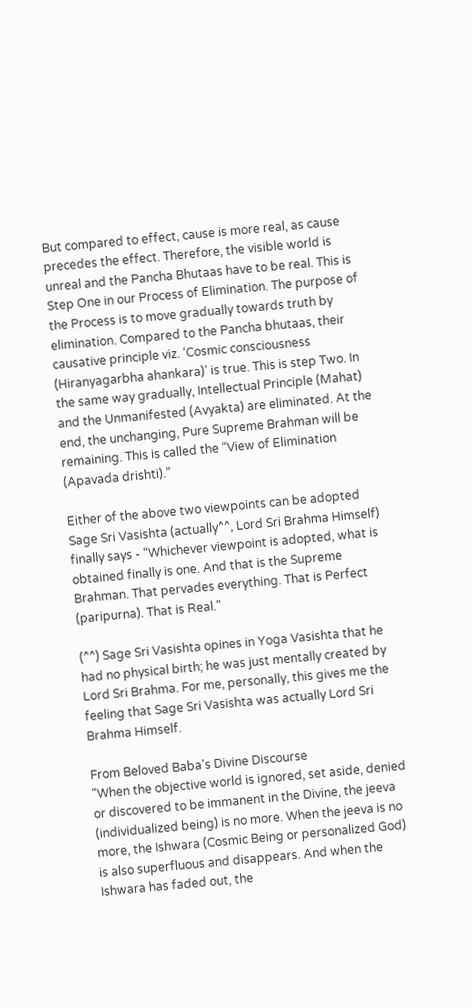But compared to effect, cause is more real, as cause precedes the effect. Therefore, the visible world is unreal and the Pancha Bhutaas have to be real. This is Step One in our Process of Elimination. The purpose of the Process is to move gradually towards truth by elimination. Compared to the Pancha bhutaas, their causative principle viz. ‘Cosmic consciousness (Hiranyagarbha ahankara)’ is true. This is step Two. In the same way gradually, Intellectual Principle (Mahat) and the Unmanifested (Avyakta) are eliminated. At the end, the unchanging, Pure Supreme Brahman will be remaining. This is called the “View of Elimination (Apavada drishti).”

Either of the above two viewpoints can be adopted
Sage Sri Vasishta (actually^^, Lord Sri Brahma Himself) finally says - “Whichever viewpoint is adopted, what is obtained finally is one. And that is the Supreme Brahman. That pervades everything. That is Perfect (paripurna). That is Real."

(^^) Sage Sri Vasishta opines in Yoga Vasishta that he had no physical birth; he was just mentally created by Lord Sri Brahma. For me, personally, this gives me the feeling that Sage Sri Vasishta was actually Lord Sri Brahma Himself.

From Beloved Baba's Divine Discourse
"When the objective world is ignored, set aside, denied or discovered to be immanent in the Divine, the jeeva (individualized being) is no more. When the jeeva is no more, the Ishwara (Cosmic Being or personalized God) is also superfluous and disappears. And when the Ishwara has faded out, the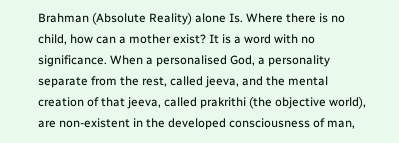Brahman (Absolute Reality) alone Is. Where there is no child, how can a mother exist? It is a word with no significance. When a personalised God, a personality separate from the rest, called jeeva, and the mental creation of that jeeva, called prakrithi (the objective world), are non-existent in the developed consciousness of man,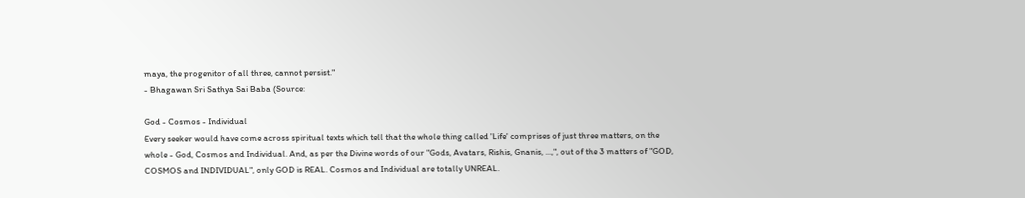maya, the progenitor of all three, cannot persist."
- Bhagawan Sri Sathya Sai Baba (Source:

God - Cosmos - Individual
Every seeker would have come across spiritual texts which tell that the whole thing called 'Life' comprises of just three matters, on the whole - God, Cosmos and Individual. And, as per the Divine words of our "Gods, Avatars, Rishis, Gnanis, ...,", out of the 3 matters of "GOD, COSMOS and INDIVIDUAL", only GOD is REAL. Cosmos and Individual are totally UNREAL.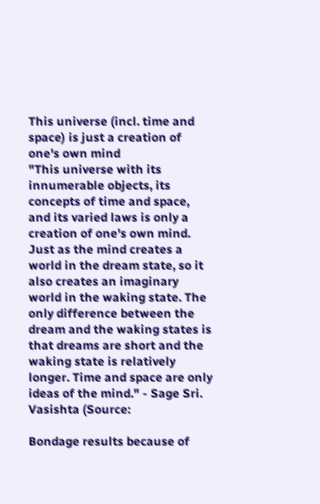This universe (incl. time and space) is just a creation of one's own mind
"This universe with its innumerable objects, its concepts of time and space, and its varied laws is only a creation of one's own mind. Just as the mind creates a world in the dream state, so it also creates an imaginary world in the waking state. The only difference between the dream and the waking states is that dreams are short and the waking state is relatively longer. Time and space are only ideas of the mind." - Sage Sri. Vasishta (Source:

Bondage results because of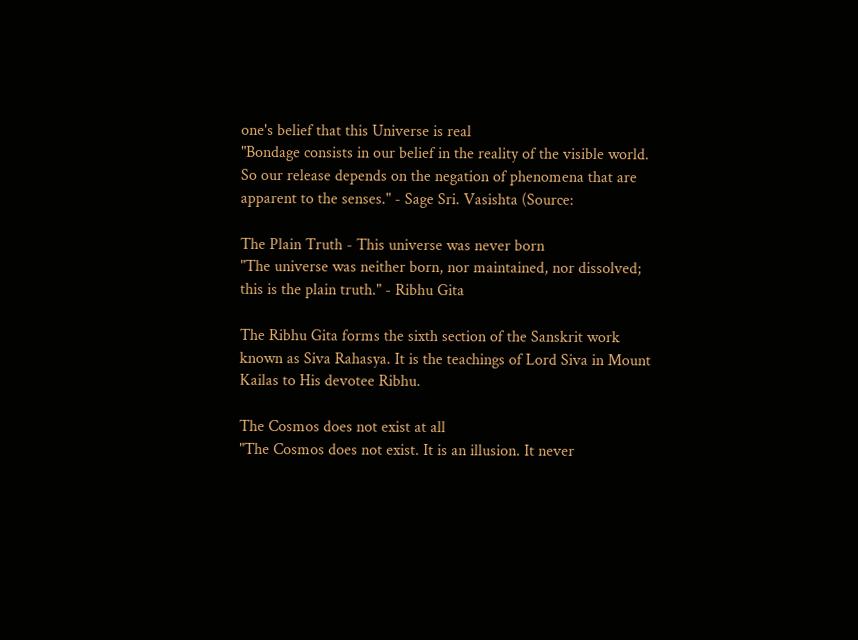one's belief that this Universe is real
"Bondage consists in our belief in the reality of the visible world. So our release depends on the negation of phenomena that are apparent to the senses." - Sage Sri. Vasishta (Source:

The Plain Truth - This universe was never born
"The universe was neither born, nor maintained, nor dissolved; this is the plain truth." - Ribhu Gita

The Ribhu Gita forms the sixth section of the Sanskrit work known as Siva Rahasya. It is the teachings of Lord Siva in Mount Kailas to His devotee Ribhu.

The Cosmos does not exist at all
"The Cosmos does not exist. It is an illusion. It never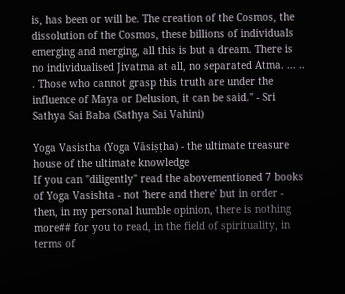is, has been or will be. The creation of the Cosmos, the dissolution of the Cosmos, these billions of individuals emerging and merging, all this is but a dream. There is no individualised Jivatma at all, no separated Atma. ... .. . Those who cannot grasp this truth are under the influence of Maya or Delusion, it can be said." - Sri Sathya Sai Baba (Sathya Sai Vahini)

Yoga Vasistha (Yoga Vāsiṣṭha) - the ultimate treasure house of the ultimate knowledge
If you can "diligently" read the abovementioned 7 books of Yoga Vasishta - not 'here and there' but in order - then, in my personal humble opinion, there is nothing more## for you to read, in the field of spirituality, in terms of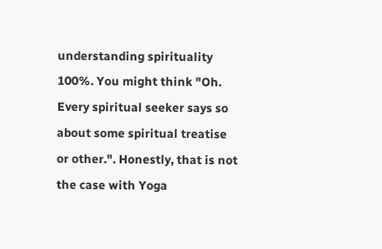understanding spirituality 100%. You might think "Oh. Every spiritual seeker says so about some spiritual treatise or other.". Honestly, that is not the case with Yoga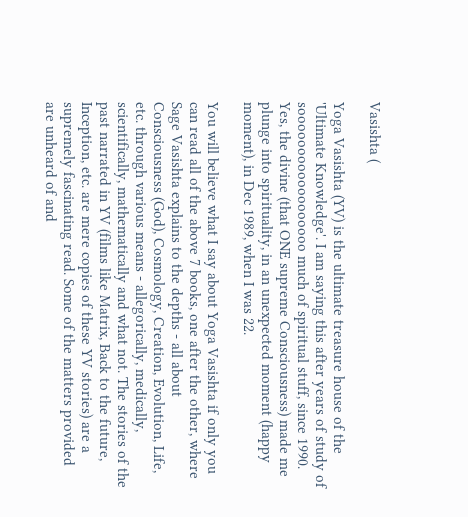Vasishta (

Yoga Vasishta (YV) is the ultimate treasure house of the 'Ultimate Knowledge'. I am saying this after years of study of soooooooooooooooooo much of spiritual stuff, since 1990. Yes, the divine (that ONE supreme Consciousness) made me plunge into spirituality, in an unexpected moment (happy moment), in Dec 1989, when I was 22.

You will believe what I say about Yoga Vasishta if only you can read all of the above 7 books, one after the other, where Sage Vasishta explains to the depths - all about Consciousness (God), Cosmology, Creation, Evolution, Life, etc. through various means - allegorically, medically, scientifically, mathematically and what not. The stories of the past narrated in YV (films like Matrix, Back to the future, Inception, etc. are mere copies of these YV stories) are a supremely fascinating read. Some of the matters provided are unheard of and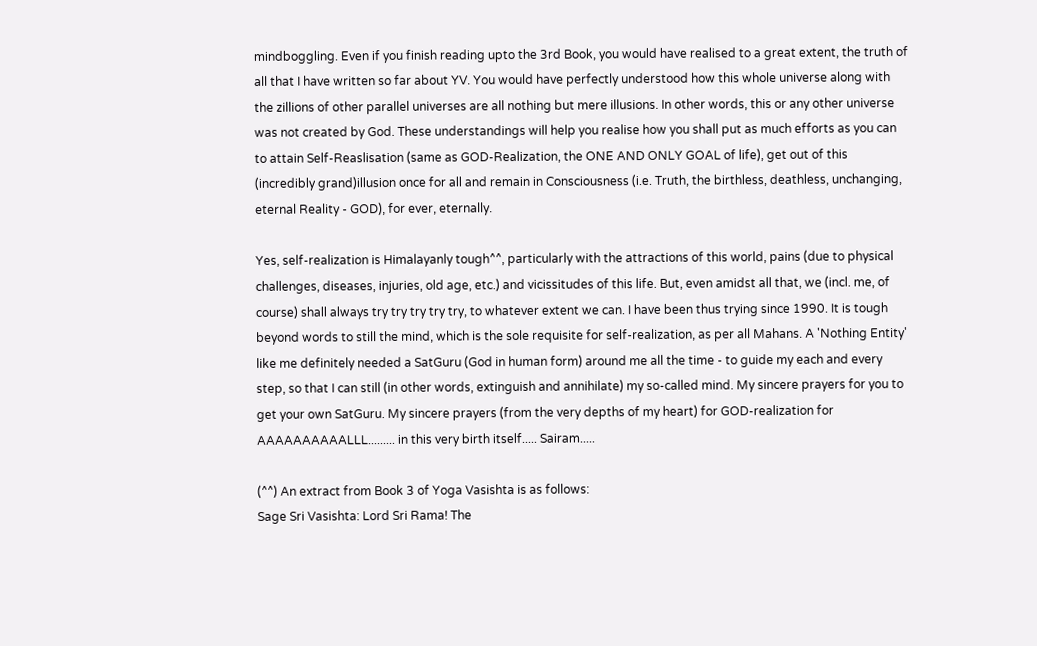mindboggling. Even if you finish reading upto the 3rd Book, you would have realised to a great extent, the truth of all that I have written so far about YV. You would have perfectly understood how this whole universe along with the zillions of other parallel universes are all nothing but mere illusions. In other words, this or any other universe was not created by God. These understandings will help you realise how you shall put as much efforts as you can to attain Self-Reaslisation (same as GOD-Realization, the ONE AND ONLY GOAL of life), get out of this (incredibly grand)illusion once for all and remain in Consciousness (i.e. Truth, the birthless, deathless, unchanging, eternal Reality - GOD), for ever, eternally.

Yes, self-realization is Himalayanly tough^^, particularly with the attractions of this world, pains (due to physical challenges, diseases, injuries, old age, etc.) and vicissitudes of this life. But, even amidst all that, we (incl. me, of course) shall always try try try try try, to whatever extent we can. I have been thus trying since 1990. It is tough beyond words to still the mind, which is the sole requisite for self-realization, as per all Mahans. A 'Nothing Entity' like me definitely needed a SatGuru (God in human form) around me all the time - to guide my each and every step, so that I can still (in other words, extinguish and annihilate) my so-called mind. My sincere prayers for you to get your own SatGuru. My sincere prayers (from the very depths of my heart) for GOD-realization for AAAAAAAAAALLL......... in this very birth itself..... Sairam.....

(^^) An extract from Book 3 of Yoga Vasishta is as follows:
Sage Sri Vasishta: Lord Sri Rama! The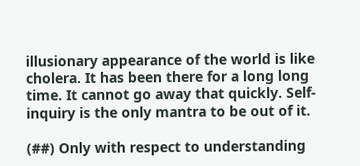illusionary appearance of the world is like cholera. It has been there for a long long time. It cannot go away that quickly. Self-inquiry is the only mantra to be out of it.

(##) Only with respect to understanding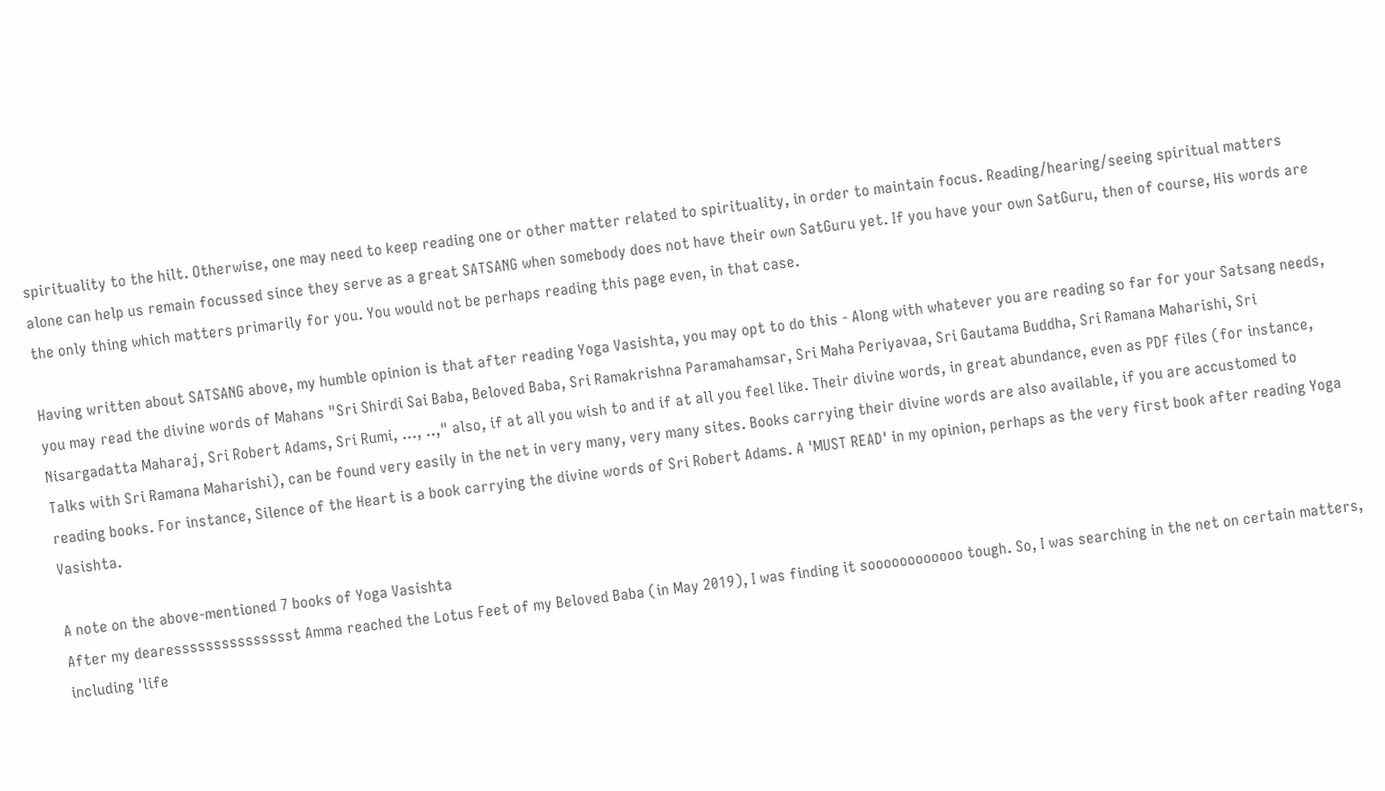spirituality to the hilt. Otherwise, one may need to keep reading one or other matter related to spirituality, in order to maintain focus. Reading/hearing/seeing spiritual matters alone can help us remain focussed since they serve as a great SATSANG when somebody does not have their own SatGuru yet. If you have your own SatGuru, then of course, His words are the only thing which matters primarily for you. You would not be perhaps reading this page even, in that case.

Having written about SATSANG above, my humble opinion is that after reading Yoga Vasishta, you may opt to do this - Along with whatever you are reading so far for your Satsang needs, you may read the divine words of Mahans "Sri Shirdi Sai Baba, Beloved Baba, Sri Ramakrishna Paramahamsar, Sri Maha Periyavaa, Sri Gautama Buddha, Sri Ramana Maharishi, Sri Nisargadatta Maharaj, Sri Robert Adams, Sri Rumi, ..., ..," also, if at all you wish to and if at all you feel like. Their divine words, in great abundance, even as PDF files (for instance, Talks with Sri Ramana Maharishi), can be found very easily in the net in very many, very many sites. Books carrying their divine words are also available, if you are accustomed to reading books. For instance, Silence of the Heart is a book carrying the divine words of Sri Robert Adams. A 'MUST READ' in my opinion, perhaps as the very first book after reading Yoga Vasishta.

A note on the above-mentioned 7 books of Yoga Vasishta
After my dearessssssssssssssst Amma reached the Lotus Feet of my Beloved Baba (in May 2019), I was finding it soooooooooooo tough. So, I was searching in the net on certain matters, including 'life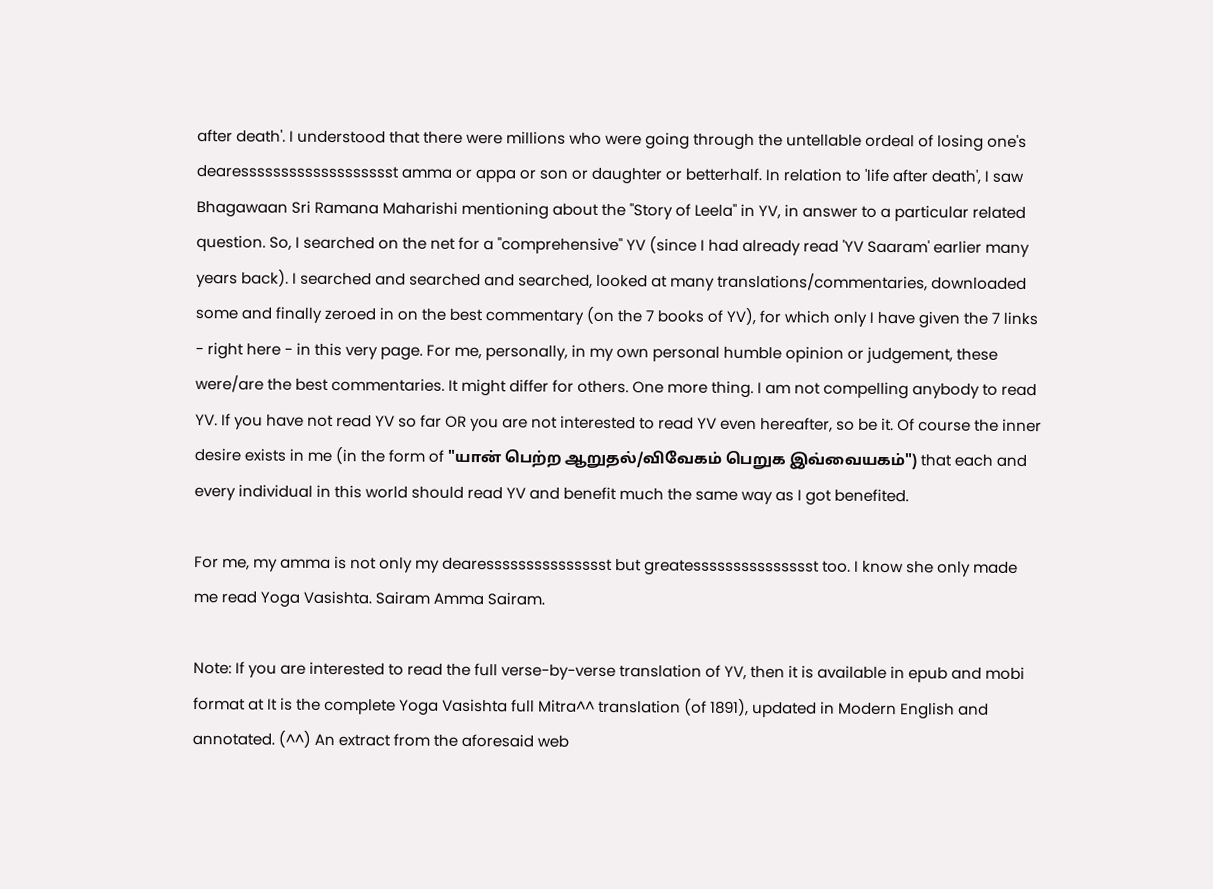after death'. I understood that there were millions who were going through the untellable ordeal of losing one's dearessssssssssssssssssst amma or appa or son or daughter or betterhalf. In relation to 'life after death', I saw Bhagawaan Sri Ramana Maharishi mentioning about the "Story of Leela" in YV, in answer to a particular related question. So, I searched on the net for a "comprehensive" YV (since I had already read 'YV Saaram' earlier many years back). I searched and searched and searched, looked at many translations/commentaries, downloaded some and finally zeroed in on the best commentary (on the 7 books of YV), for which only I have given the 7 links - right here - in this very page. For me, personally, in my own personal humble opinion or judgement, these were/are the best commentaries. It might differ for others. One more thing. I am not compelling anybody to read YV. If you have not read YV so far OR you are not interested to read YV even hereafter, so be it. Of course the inner desire exists in me (in the form of "யான் பெற்ற ஆறுதல்/விவேகம் பெறுக இவ்வையகம்") that each and every individual in this world should read YV and benefit much the same way as I got benefited.

For me, my amma is not only my dearessssssssssssssst but greatessssssssssssssst too. I know she only made me read Yoga Vasishta. Sairam Amma Sairam.

Note: If you are interested to read the full verse-by-verse translation of YV, then it is available in epub and mobi format at It is the complete Yoga Vasishta full Mitra^^ translation (of 1891), updated in Modern English and annotated. (^^) An extract from the aforesaid web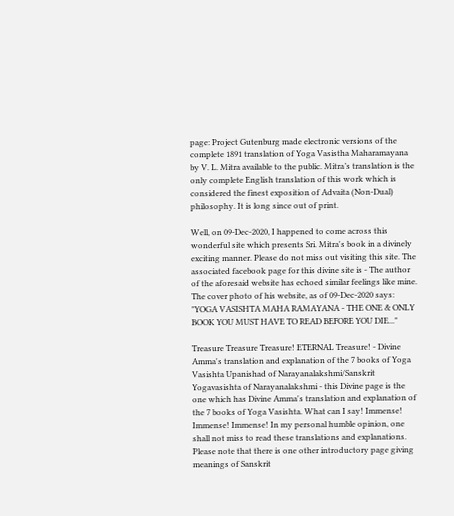page: Project Gutenburg made electronic versions of the complete 1891 translation of Yoga Vasistha Maharamayana by V. L. Mitra available to the public. Mitra’s translation is the only complete English translation of this work which is considered the finest exposition of Advaita (Non-Dual) philosophy. It is long since out of print.

Well, on 09-Dec-2020, I happened to come across this wonderful site which presents Sri. Mitra's book in a divinely exciting manner. Please do not miss out visiting this site. The associated facebook page for this divine site is - The author of the aforesaid website has echoed similar feelings like mine. The cover photo of his website, as of 09-Dec-2020 says: "YOGA VASISHTA MAHA RAMAYANA - THE ONE & ONLY BOOK YOU MUST HAVE TO READ BEFORE YOU DIE..."

Treasure Treasure Treasure! ETERNAL Treasure! - Divine Amma's translation and explanation of the 7 books of Yoga Vasishta Upanishad of Narayanalakshmi/Sanskrit Yogavasishta of Narayanalakshmi - this Divine page is the one which has Divine Amma's translation and explanation of the 7 books of Yoga Vasishta. What can I say! Immense! Immense! Immense! In my personal humble opinion, one shall not miss to read these translations and explanations. Please note that there is one other introductory page giving meanings of Sanskrit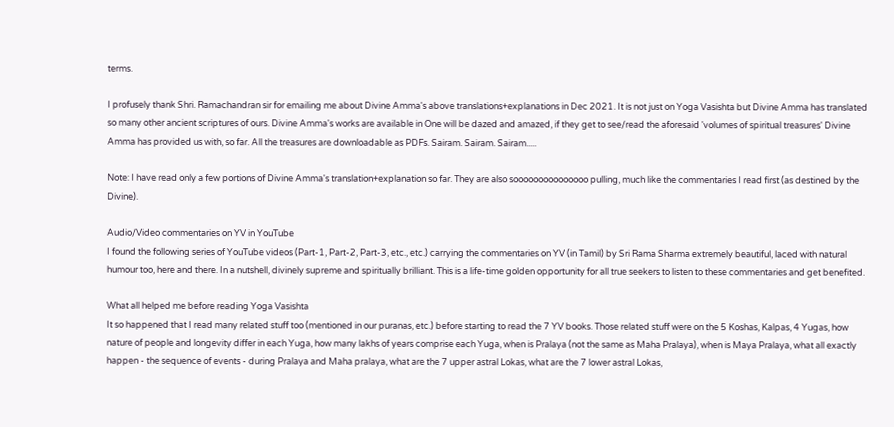terms.

I profusely thank Shri. Ramachandran sir for emailing me about Divine Amma's above translations+explanations in Dec 2021. It is not just on Yoga Vasishta but Divine Amma has translated so many other ancient scriptures of ours. Divine Amma's works are available in One will be dazed and amazed, if they get to see/read the aforesaid 'volumes of spiritual treasures' Divine Amma has provided us with, so far. All the treasures are downloadable as PDFs. Sairam. Sairam. Sairam.....

Note: I have read only a few portions of Divine Amma's translation+explanation so far. They are also sooooooooooooooo pulling, much like the commentaries I read first (as destined by the Divine).

Audio/Video commentaries on YV in YouTube
I found the following series of YouTube videos (Part-1, Part-2, Part-3, etc., etc.) carrying the commentaries on YV (in Tamil) by Sri Rama Sharma extremely beautiful, laced with natural humour too, here and there. In a nutshell, divinely supreme and spiritually brilliant. This is a life-time golden opportunity for all true seekers to listen to these commentaries and get benefited.

What all helped me before reading Yoga Vasishta
It so happened that I read many related stuff too (mentioned in our puranas, etc.) before starting to read the 7 YV books. Those related stuff were on the 5 Koshas, Kalpas, 4 Yugas, how nature of people and longevity differ in each Yuga, how many lakhs of years comprise each Yuga, when is Pralaya (not the same as Maha Pralaya), when is Maya Pralaya, what all exactly happen - the sequence of events - during Pralaya and Maha pralaya, what are the 7 upper astral Lokas, what are the 7 lower astral Lokas,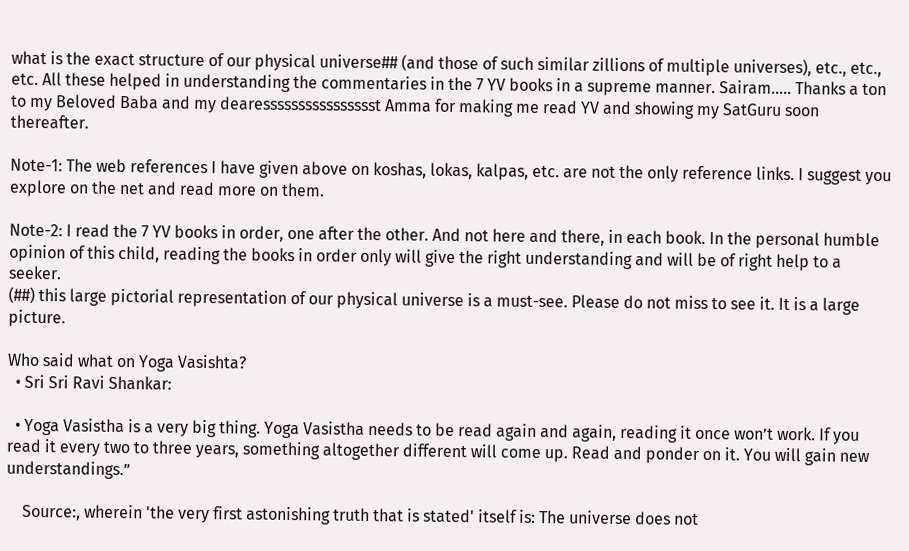what is the exact structure of our physical universe## (and those of such similar zillions of multiple universes), etc., etc., etc. All these helped in understanding the commentaries in the 7 YV books in a supreme manner. Sairam..... Thanks a ton to my Beloved Baba and my dearesssssssssssssssst Amma for making me read YV and showing my SatGuru soon thereafter.

Note-1: The web references I have given above on koshas, lokas, kalpas, etc. are not the only reference links. I suggest you explore on the net and read more on them.

Note-2: I read the 7 YV books in order, one after the other. And not here and there, in each book. In the personal humble opinion of this child, reading the books in order only will give the right understanding and will be of right help to a seeker.
(##) this large pictorial representation of our physical universe is a must-see. Please do not miss to see it. It is a large picture.

Who said what on Yoga Vasishta?
  • Sri Sri Ravi Shankar:

  • Yoga Vasistha is a very big thing. Yoga Vasistha needs to be read again and again, reading it once won’t work. If you read it every two to three years, something altogether different will come up. Read and ponder on it. You will gain new understandings.”

    Source:, wherein 'the very first astonishing truth that is stated' itself is: The universe does not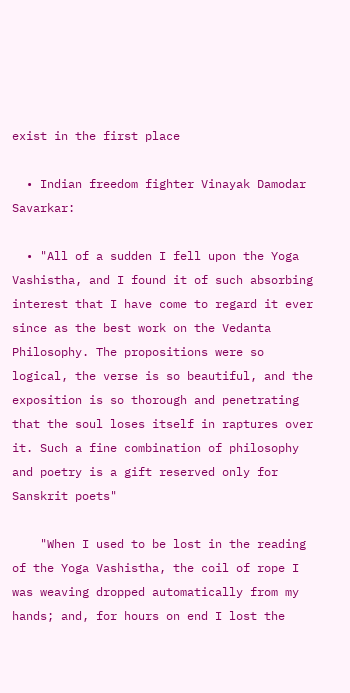exist in the first place

  • Indian freedom fighter Vinayak Damodar Savarkar:

  • "All of a sudden I fell upon the Yoga Vashistha, and I found it of such absorbing interest that I have come to regard it ever since as the best work on the Vedanta Philosophy. The propositions were so logical, the verse is so beautiful, and the exposition is so thorough and penetrating that the soul loses itself in raptures over it. Such a fine combination of philosophy and poetry is a gift reserved only for Sanskrit poets"

    "When I used to be lost in the reading of the Yoga Vashistha, the coil of rope I was weaving dropped automatically from my hands; and, for hours on end I lost the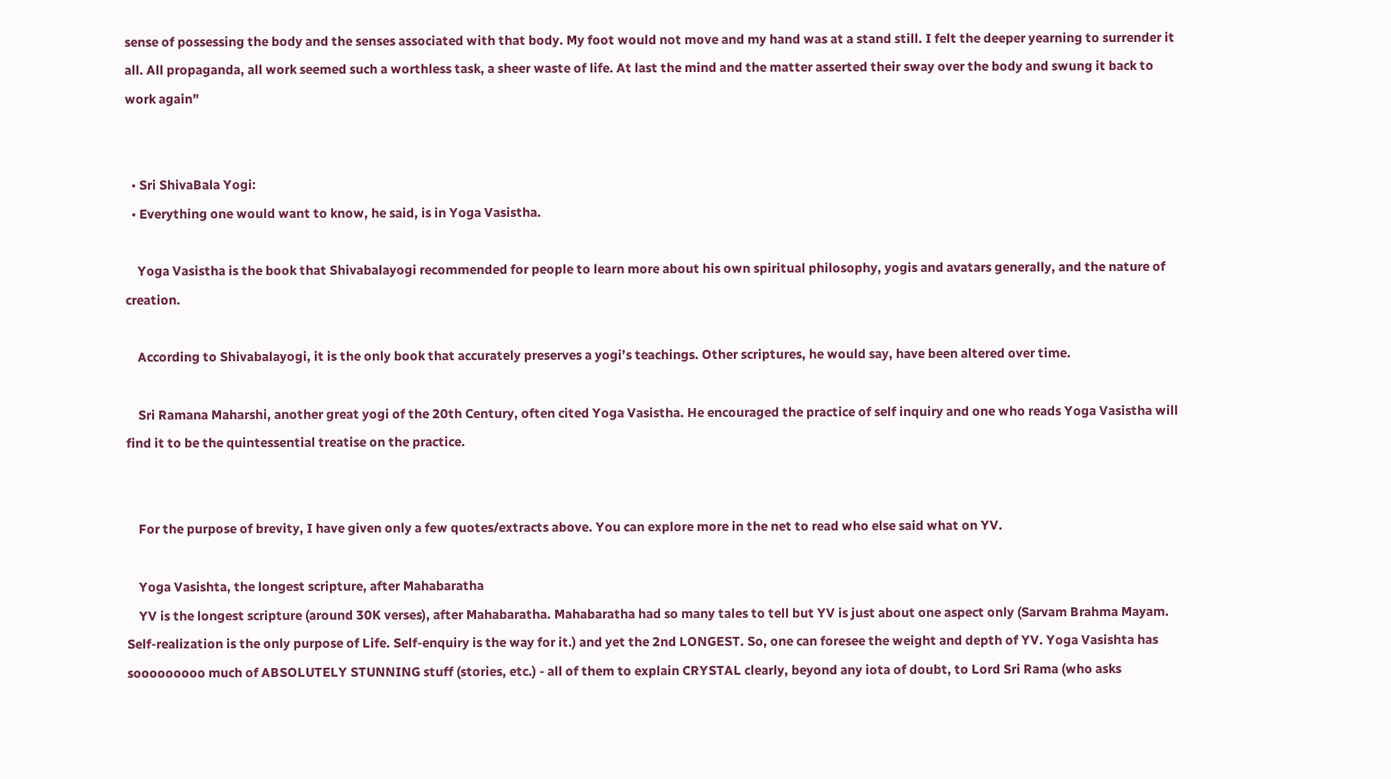sense of possessing the body and the senses associated with that body. My foot would not move and my hand was at a stand still. I felt the deeper yearning to surrender it all. All propaganda, all work seemed such a worthless task, a sheer waste of life. At last the mind and the matter asserted their sway over the body and swung it back to work again"


  • Sri ShivaBala Yogi:
  • Everything one would want to know, he said, is in Yoga Vasistha.

    Yoga Vasistha is the book that Shivabalayogi recommended for people to learn more about his own spiritual philosophy, yogis and avatars generally, and the nature of creation.

    According to Shivabalayogi, it is the only book that accurately preserves a yogi’s teachings. Other scriptures, he would say, have been altered over time.

    Sri Ramana Maharshi, another great yogi of the 20th Century, often cited Yoga Vasistha. He encouraged the practice of self inquiry and one who reads Yoga Vasistha will find it to be the quintessential treatise on the practice.


    For the purpose of brevity, I have given only a few quotes/extracts above. You can explore more in the net to read who else said what on YV.

    Yoga Vasishta, the longest scripture, after Mahabaratha
    YV is the longest scripture (around 30K verses), after Mahabaratha. Mahabaratha had so many tales to tell but YV is just about one aspect only (Sarvam Brahma Mayam. Self-realization is the only purpose of Life. Self-enquiry is the way for it.) and yet the 2nd LONGEST. So, one can foresee the weight and depth of YV. Yoga Vasishta has sooooooooo much of ABSOLUTELY STUNNING stuff (stories, etc.) - all of them to explain CRYSTAL clearly, beyond any iota of doubt, to Lord Sri Rama (who asks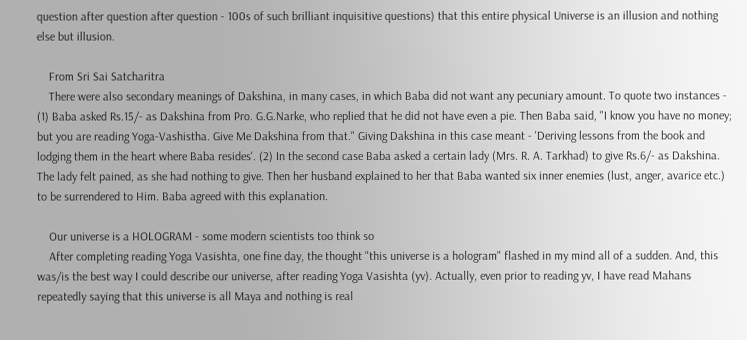question after question after question - 100s of such brilliant inquisitive questions) that this entire physical Universe is an illusion and nothing else but illusion.

    From Sri Sai Satcharitra
    There were also secondary meanings of Dakshina, in many cases, in which Baba did not want any pecuniary amount. To quote two instances - (1) Baba asked Rs.15/- as Dakshina from Pro. G.G.Narke, who replied that he did not have even a pie. Then Baba said, "I know you have no money; but you are reading Yoga-Vashistha. Give Me Dakshina from that." Giving Dakshina in this case meant - 'Deriving lessons from the book and lodging them in the heart where Baba resides'. (2) In the second case Baba asked a certain lady (Mrs. R. A. Tarkhad) to give Rs.6/- as Dakshina. The lady felt pained, as she had nothing to give. Then her husband explained to her that Baba wanted six inner enemies (lust, anger, avarice etc.) to be surrendered to Him. Baba agreed with this explanation.

    Our universe is a HOLOGRAM - some modern scientists too think so
    After completing reading Yoga Vasishta, one fine day, the thought "this universe is a hologram" flashed in my mind all of a sudden. And, this was/is the best way I could describe our universe, after reading Yoga Vasishta (yv). Actually, even prior to reading yv, I have read Mahans repeatedly saying that this universe is all Maya and nothing is real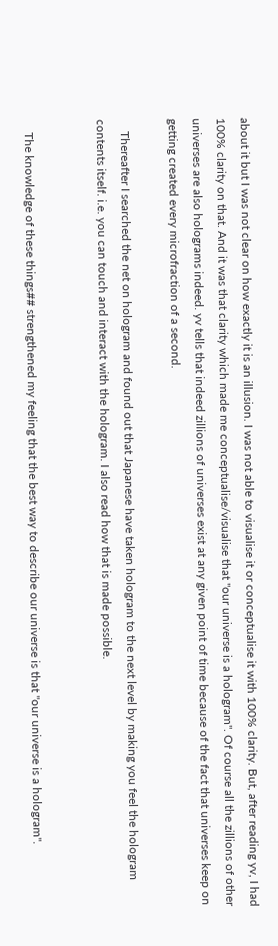about it but I was not clear on how exactly it is an illusion. I was not able to visualise it or conceptualise it with 100% clarity. But, after reading yv, I had 100% clarity on that. And it was that clarity which made me conceptualise/visualise that "our universe is a hologram". Of course all the zillions of other universes are also holograms indeed. yv tells that indeed zillions of universes exist at any given point of time because of the fact that universes keep on getting created every microfraction of a second.

    Thereafter I searched the net on hologram and found out that Japanese have taken hologram to the next level by making you feel the hologram contents itself. i.e. you can touch and interact with the hologram. I also read how that is made possible.


    The knowledge of these things## strengthened my feeling that the best way to describe our universe is that "our universe is a hologram".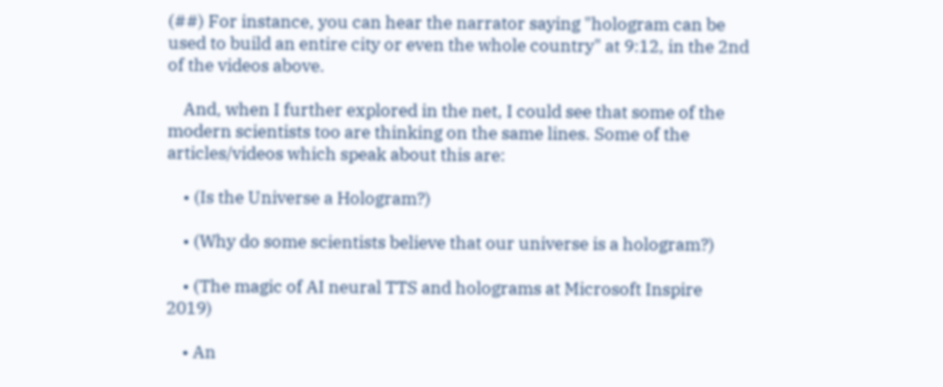(##) For instance, you can hear the narrator saying "hologram can be used to build an entire city or even the whole country" at 9:12, in the 2nd of the videos above.

    And, when I further explored in the net, I could see that some of the modern scientists too are thinking on the same lines. Some of the articles/videos which speak about this are:

    • (Is the Universe a Hologram?)

    • (Why do some scientists believe that our universe is a hologram?)

    • (The magic of AI neural TTS and holograms at Microsoft Inspire 2019)

    • An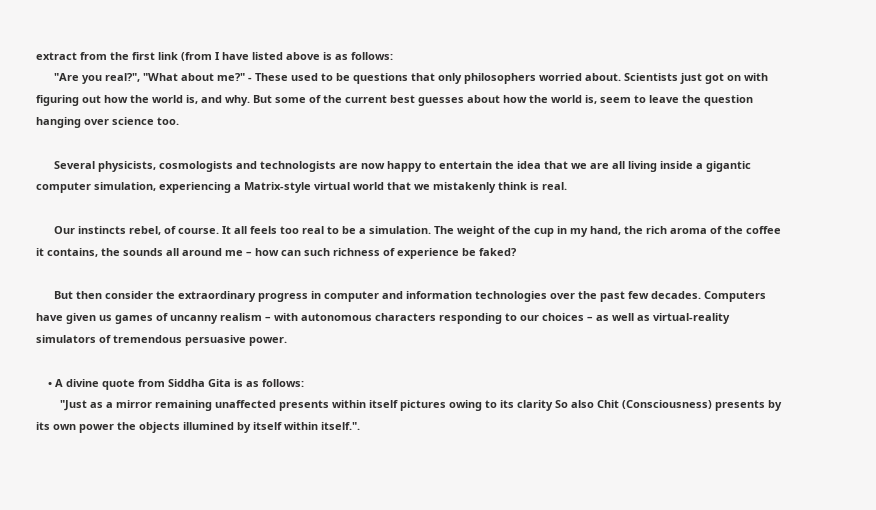extract from the first link (from I have listed above is as follows:
      "Are you real?", "What about me?" - These used to be questions that only philosophers worried about. Scientists just got on with figuring out how the world is, and why. But some of the current best guesses about how the world is, seem to leave the question hanging over science too.

      Several physicists, cosmologists and technologists are now happy to entertain the idea that we are all living inside a gigantic computer simulation, experiencing a Matrix-style virtual world that we mistakenly think is real.

      Our instincts rebel, of course. It all feels too real to be a simulation. The weight of the cup in my hand, the rich aroma of the coffee it contains, the sounds all around me – how can such richness of experience be faked?

      But then consider the extraordinary progress in computer and information technologies over the past few decades. Computers have given us games of uncanny realism – with autonomous characters responding to our choices – as well as virtual-reality simulators of tremendous persuasive power.

    • A divine quote from Siddha Gita is as follows:
        "Just as a mirror remaining unaffected presents within itself pictures owing to its clarity So also Chit (Consciousness) presents by its own power the objects illumined by itself within itself.".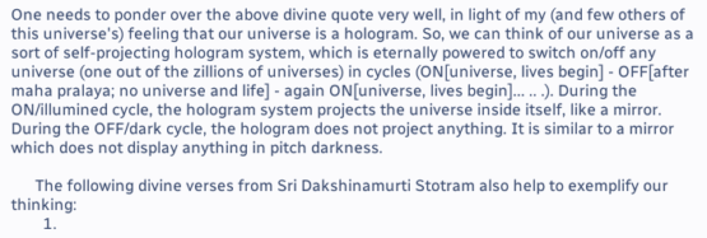One needs to ponder over the above divine quote very well, in light of my (and few others of this universe's) feeling that our universe is a hologram. So, we can think of our universe as a sort of self-projecting hologram system, which is eternally powered to switch on/off any universe (one out of the zillions of universes) in cycles (ON[universe, lives begin] - OFF[after maha pralaya; no universe and life] - again ON[universe, lives begin]... .. .). During the ON/illumined cycle, the hologram system projects the universe inside itself, like a mirror. During the OFF/dark cycle, the hologram does not project anything. It is similar to a mirror which does not display anything in pitch darkness.

      The following divine verses from Sri Dakshinamurti Stotram also help to exemplify our thinking:
        1.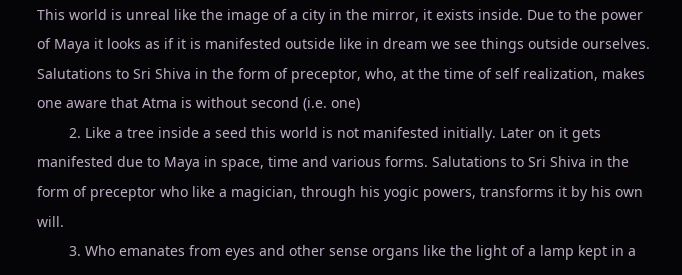This world is unreal like the image of a city in the mirror, it exists inside. Due to the power of Maya it looks as if it is manifested outside like in dream we see things outside ourselves. Salutations to Sri Shiva in the form of preceptor, who, at the time of self realization, makes one aware that Atma is without second (i.e. one)
        2. Like a tree inside a seed this world is not manifested initially. Later on it gets manifested due to Maya in space, time and various forms. Salutations to Sri Shiva in the form of preceptor who like a magician, through his yogic powers, transforms it by his own will.
        3. Who emanates from eyes and other sense organs like the light of a lamp kept in a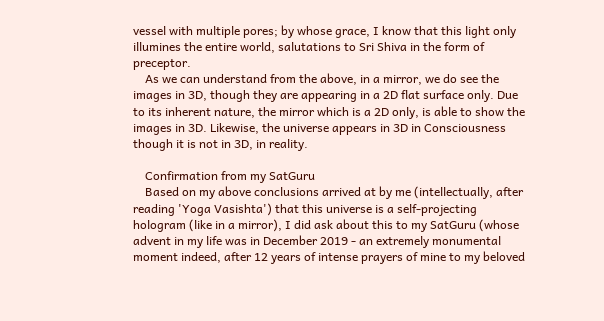vessel with multiple pores; by whose grace, I know that this light only illumines the entire world, salutations to Sri Shiva in the form of preceptor.
    As we can understand from the above, in a mirror, we do see the images in 3D, though they are appearing in a 2D flat surface only. Due to its inherent nature, the mirror which is a 2D only, is able to show the images in 3D. Likewise, the universe appears in 3D in Consciousness though it is not in 3D, in reality.

    Confirmation from my SatGuru
    Based on my above conclusions arrived at by me (intellectually, after reading 'Yoga Vasishta') that this universe is a self-projecting hologram (like in a mirror), I did ask about this to my SatGuru (whose advent in my life was in December 2019 - an extremely monumental moment indeed, after 12 years of intense prayers of mine to my beloved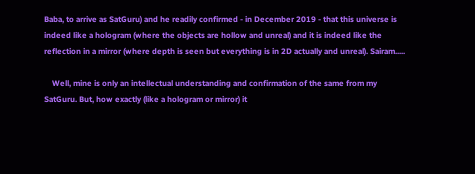Baba, to arrive as SatGuru) and he readily confirmed - in December 2019 - that this universe is indeed like a hologram (where the objects are hollow and unreal) and it is indeed like the reflection in a mirror (where depth is seen but everything is in 2D actually and unreal). Sairam.....

    Well, mine is only an intellectual understanding and confirmation of the same from my SatGuru. But, how exactly (like a hologram or mirror) it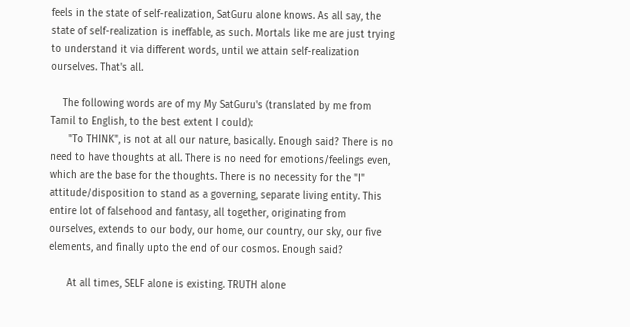feels in the state of self-realization, SatGuru alone knows. As all say, the state of self-realization is ineffable, as such. Mortals like me are just trying to understand it via different words, until we attain self-realization ourselves. That's all.

    The following words are of my My SatGuru's (translated by me from Tamil to English, to the best extent I could):
      "To THINK", is not at all our nature, basically. Enough said? There is no need to have thoughts at all. There is no need for emotions/feelings even, which are the base for the thoughts. There is no necessity for the "I" attitude/disposition to stand as a governing, separate living entity. This entire lot of falsehood and fantasy, all together, originating from ourselves, extends to our body, our home, our country, our sky, our five elements, and finally upto the end of our cosmos. Enough said?

      At all times, SELF alone is existing. TRUTH alone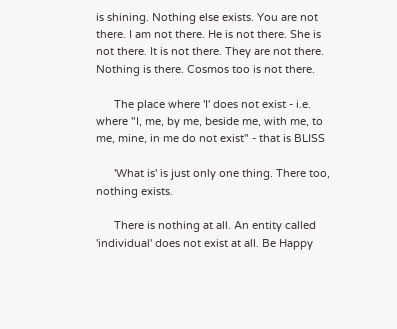is shining. Nothing else exists. You are not there. I am not there. He is not there. She is not there. It is not there. They are not there. Nothing is there. Cosmos too is not there.

      The place where 'I' does not exist - i.e. where "I, me, by me, beside me, with me, to me, mine, in me do not exist" - that is BLISS

      'What is' is just only one thing. There too, nothing exists.

      There is nothing at all. An entity called 'individual' does not exist at all. Be Happy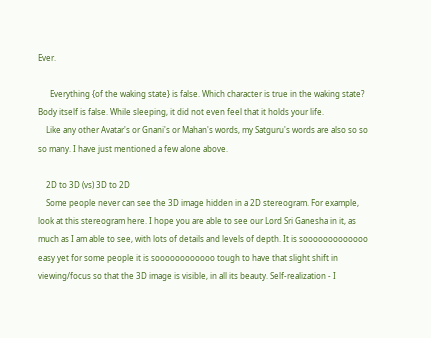Ever.

      Everything {of the waking state} is false. Which character is true in the waking state? Body itself is false. While sleeping, it did not even feel that it holds your life.
    Like any other Avatar's or Gnani's or Mahan's words, my Satguru's words are also so so so many. I have just mentioned a few alone above.

    2D to 3D (vs) 3D to 2D
    Some people never can see the 3D image hidden in a 2D stereogram. For example, look at this stereogram here. I hope you are able to see our Lord Sri Ganesha in it, as much as I am able to see, with lots of details and levels of depth. It is sooooooooooooo easy yet for some people it is soooooooooooo tough to have that slight shift in viewing/focus so that the 3D image is visible, in all its beauty. Self-realization - I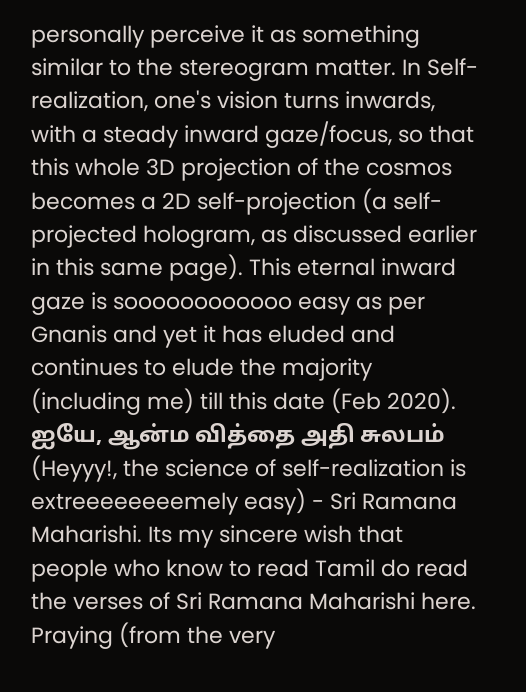personally perceive it as something similar to the stereogram matter. In Self-realization, one's vision turns inwards, with a steady inward gaze/focus, so that this whole 3D projection of the cosmos becomes a 2D self-projection (a self-projected hologram, as discussed earlier in this same page). This eternal inward gaze is soooooooooooo easy as per Gnanis and yet it has eluded and continues to elude the majority (including me) till this date (Feb 2020). ஐயே, ஆன்ம வித்தை அதி சுலபம் (Heyyy!, the science of self-realization is extreeeeeeeemely easy) - Sri Ramana Maharishi. Its my sincere wish that people who know to read Tamil do read the verses of Sri Ramana Maharishi here. Praying (from the very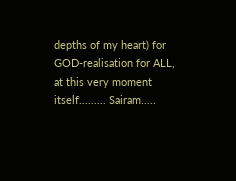depths of my heart) for GOD-realisation for ALL, at this very moment itself......... Sairam.....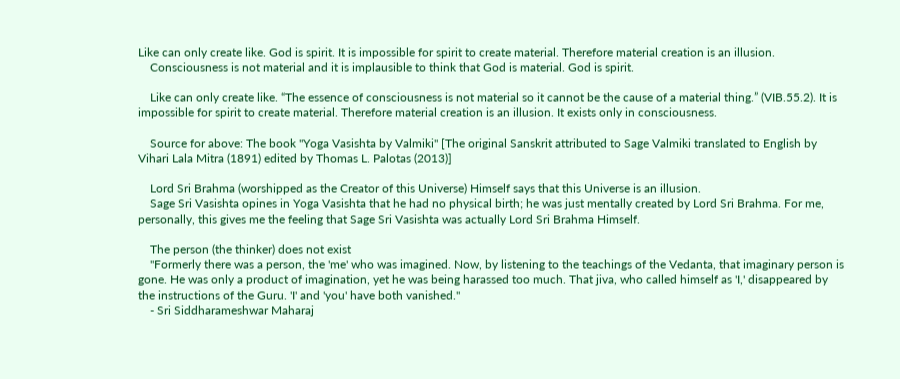Like can only create like. God is spirit. It is impossible for spirit to create material. Therefore material creation is an illusion.
    Consciousness is not material and it is implausible to think that God is material. God is spirit.

    Like can only create like. “The essence of consciousness is not material so it cannot be the cause of a material thing.” (VIB.55.2). It is impossible for spirit to create material. Therefore material creation is an illusion. It exists only in consciousness.

    Source for above: The book "Yoga Vasishta by Valmiki" [The original Sanskrit attributed to Sage Valmiki translated to English by Vihari Lala Mitra (1891) edited by Thomas L. Palotas (2013)]

    Lord Sri Brahma (worshipped as the Creator of this Universe) Himself says that this Universe is an illusion.
    Sage Sri Vasishta opines in Yoga Vasishta that he had no physical birth; he was just mentally created by Lord Sri Brahma. For me, personally, this gives me the feeling that Sage Sri Vasishta was actually Lord Sri Brahma Himself.

    The person (the thinker) does not exist
    "Formerly there was a person, the 'me' who was imagined. Now, by listening to the teachings of the Vedanta, that imaginary person is gone. He was only a product of imagination, yet he was being harassed too much. That jiva, who called himself as 'I,' disappeared by the instructions of the Guru. 'I' and 'you' have both vanished."
    - Sri Siddharameshwar Maharaj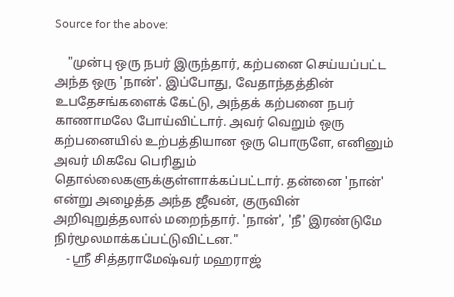Source for the above:

    "முன்பு ஒரு நபர் இருந்தார், கற்பனை செய்யப்பட்ட அந்த ஒரு 'நான்'. இப்போது, வேதாந்தத்தின் உபதேசங்களைக் கேட்டு, அந்தக் கற்பனை நபர் காணாமலே போய்விட்டார். அவர் வெறும் ஒரு கற்பனையில் உற்பத்தியான ஒரு பொருளே, எனினும் அவர் மிகவே பெரிதும் தொல்லைகளுக்குள்ளாக்கப்பட்டார். தன்னை 'நான்' என்று அழைத்த அந்த ஜீவன், குருவின் அறிவுறுத்தலால் மறைந்தார். 'நான்', 'நீ' இரண்டுமே நிர்மூலமாக்கப்பட்டுவிட்டன."
    - ஸ்ரீ சித்தராமேஷ்வர் மஹராஜ்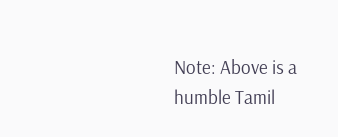Note: Above is a humble Tamil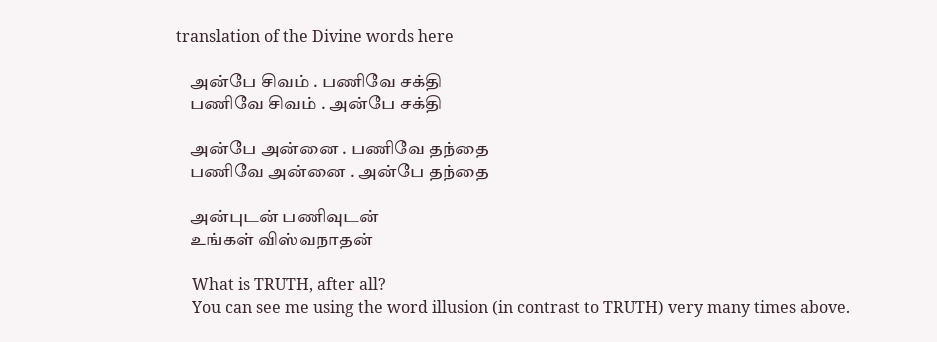translation of the Divine words here

    அன்பே சிவம் . பணிவே சக்தி
    பணிவே சிவம் . அன்பே சக்தி

    அன்பே அன்னை . பணிவே தந்தை
    பணிவே அன்னை . அன்பே தந்தை

    அன்புடன் பணிவுடன்
    உங்கள் விஸ்வநாதன்

    What is TRUTH, after all?
    You can see me using the word illusion (in contrast to TRUTH) very many times above.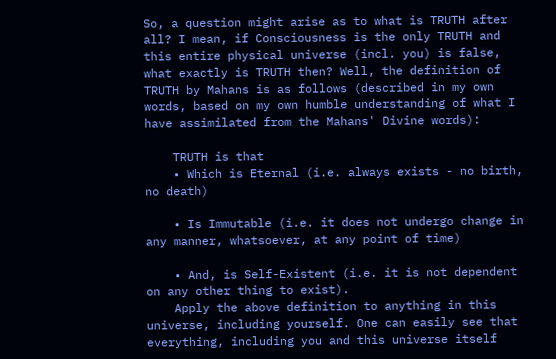So, a question might arise as to what is TRUTH after all? I mean, if Consciousness is the only TRUTH and this entire physical universe (incl. you) is false, what exactly is TRUTH then? Well, the definition of TRUTH by Mahans is as follows (described in my own words, based on my own humble understanding of what I have assimilated from the Mahans' Divine words):

    TRUTH is that
    • Which is Eternal (i.e. always exists - no birth, no death)

    • Is Immutable (i.e. it does not undergo change in any manner, whatsoever, at any point of time)

    • And, is Self-Existent (i.e. it is not dependent on any other thing to exist).
    Apply the above definition to anything in this universe, including yourself. One can easily see that everything, including you and this universe itself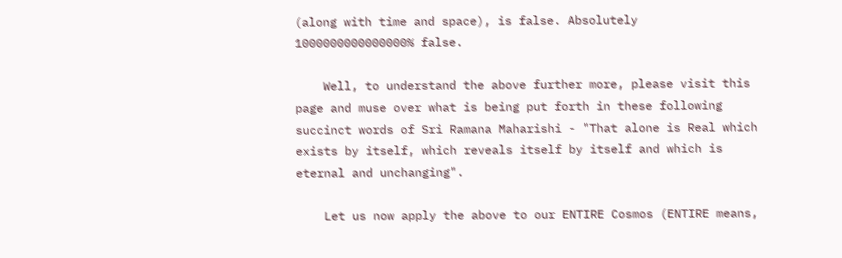(along with time and space), is false. Absolutely 1000000000000000% false.

    Well, to understand the above further more, please visit this page and muse over what is being put forth in these following succinct words of Sri Ramana Maharishi - "That alone is Real which exists by itself, which reveals itself by itself and which is eternal and unchanging".

    Let us now apply the above to our ENTIRE Cosmos (ENTIRE means,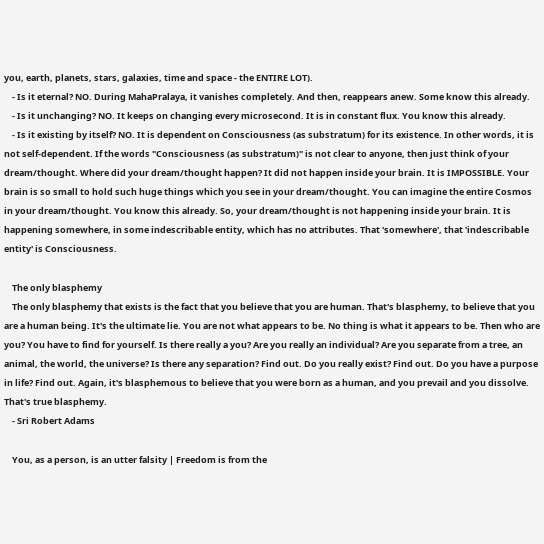you, earth, planets, stars, galaxies, time and space - the ENTIRE LOT).
    - Is it eternal? NO. During MahaPralaya, it vanishes completely. And then, reappears anew. Some know this already.
    - Is it unchanging? NO. It keeps on changing every microsecond. It is in constant flux. You know this already.
    - Is it existing by itself? NO. It is dependent on Consciousness (as substratum) for its existence. In other words, it is not self-dependent. If the words "Consciousness (as substratum)" is not clear to anyone, then just think of your dream/thought. Where did your dream/thought happen? It did not happen inside your brain. It is IMPOSSIBLE. Your brain is so small to hold such huge things which you see in your dream/thought. You can imagine the entire Cosmos in your dream/thought. You know this already. So, your dream/thought is not happening inside your brain. It is happening somewhere, in some indescribable entity, which has no attributes. That 'somewhere', that 'indescribable entity' is Consciousness.

    The only blasphemy
    The only blasphemy that exists is the fact that you believe that you are human. That's blasphemy, to believe that you are a human being. It's the ultimate lie. You are not what appears to be. No thing is what it appears to be. Then who are you? You have to find for yourself. Is there really a you? Are you really an individual? Are you separate from a tree, an animal, the world, the universe? Is there any separation? Find out. Do you really exist? Find out. Do you have a purpose in life? Find out. Again, it's blasphemous to believe that you were born as a human, and you prevail and you dissolve. That's true blasphemy.
    - Sri Robert Adams

    You, as a person, is an utter falsity | Freedom is from the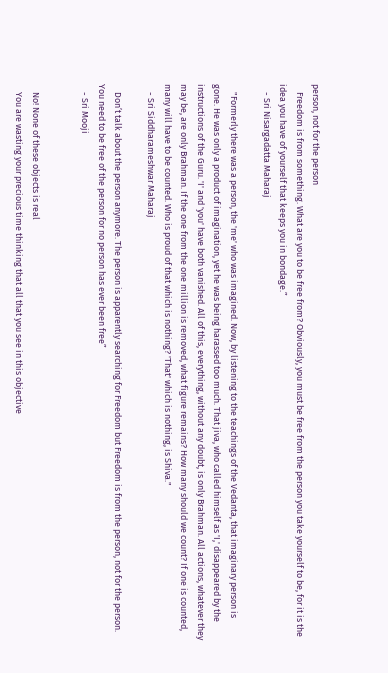person, not for the person
    Freedom is from something. What are you to be free from? Obviously, you must be free from the person you take yourself to be, for it is the idea you have of yourself that keeps you in bondage.”
    - Sri Nisargadatta Maharaj

    "Formerly there was a person, the 'me' who was imagined. Now, by listening to the teachings of the Vedanta, that imaginary person is gone. He was only a product of imagination, yet he was being harassed too much. That jiva, who called himself as 'I,' disappeared by the instructions of the Guru. 'I' and 'you' have both vanished. All of this, everything, without any doubt, is only Brahman. All actions, whatever they may be, are only Brahman. If the one from the one million is removed, what figure remains? How many should we count? If one is counted, many will have to be counted. Who is proud of that which is nothing? 'That' which is nothing, is Shiva."
    - Sri Siddharameshwar Maharaj

    Don’t talk about the person anymore. The person is apparently searching for Freedom but Freedom is from the person, not for the person. You need to be free of the person for no person has ever been free”
    - Sri Mooji


    No! None of these objects is real
    You are wasting your precious time thinking that all that you see in this objective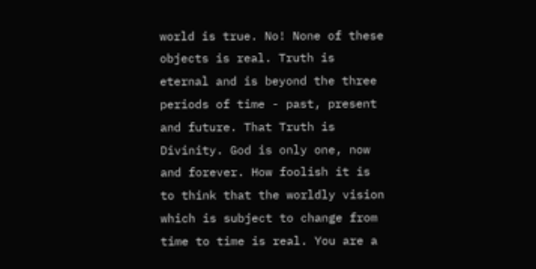world is true. No! None of these objects is real. Truth is eternal and is beyond the three periods of time - past, present and future. That Truth is Divinity. God is only one, now and forever. How foolish it is to think that the worldly vision which is subject to change from time to time is real. You are a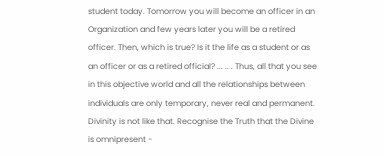student today. Tomorrow you will become an officer in an Organization and few years later you will be a retired officer. Then, which is true? Is it the life as a student or as an officer or as a retired official? ... .. . Thus, all that you see in this objective world and all the relationships between individuals are only temporary, never real and permanent. Divinity is not like that. Recognise the Truth that the Divine is omnipresent -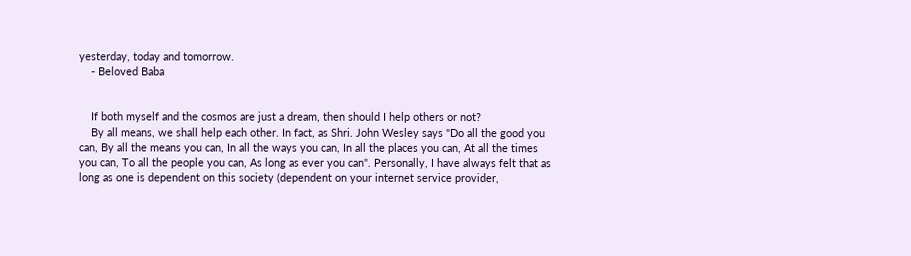yesterday, today and tomorrow.
    - Beloved Baba


    If both myself and the cosmos are just a dream, then should I help others or not?
    By all means, we shall help each other. In fact, as Shri. John Wesley says "Do all the good you can, By all the means you can, In all the ways you can, In all the places you can, At all the times you can, To all the people you can, As long as ever you can". Personally, I have always felt that as long as one is dependent on this society (dependent on your internet service provider,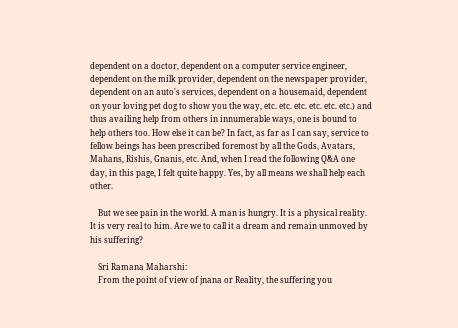dependent on a doctor, dependent on a computer service engineer, dependent on the milk provider, dependent on the newspaper provider, dependent on an auto's services, dependent on a housemaid, dependent on your loving pet dog to show you the way, etc. etc. etc. etc. etc. etc.) and thus availing help from others in innumerable ways, one is bound to help others too. How else it can be? In fact, as far as I can say, service to fellow beings has been prescribed foremost by all the Gods, Avatars, Mahans, Rishis, Gnanis, etc. And, when I read the following Q&A one day, in this page, I felt quite happy. Yes, by all means we shall help each other.

    But we see pain in the world. A man is hungry. It is a physical reality. It is very real to him. Are we to call it a dream and remain unmoved by his suffering?

    Sri Ramana Maharshi:
    From the point of view of jnana or Reality, the suffering you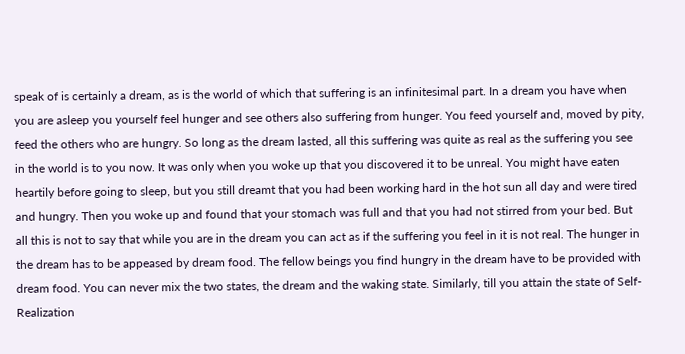speak of is certainly a dream, as is the world of which that suffering is an infinitesimal part. In a dream you have when you are asleep you yourself feel hunger and see others also suffering from hunger. You feed yourself and, moved by pity, feed the others who are hungry. So long as the dream lasted, all this suffering was quite as real as the suffering you see in the world is to you now. It was only when you woke up that you discovered it to be unreal. You might have eaten heartily before going to sleep, but you still dreamt that you had been working hard in the hot sun all day and were tired and hungry. Then you woke up and found that your stomach was full and that you had not stirred from your bed. But all this is not to say that while you are in the dream you can act as if the suffering you feel in it is not real. The hunger in the dream has to be appeased by dream food. The fellow beings you find hungry in the dream have to be provided with dream food. You can never mix the two states, the dream and the waking state. Similarly, till you attain the state of Self-Realization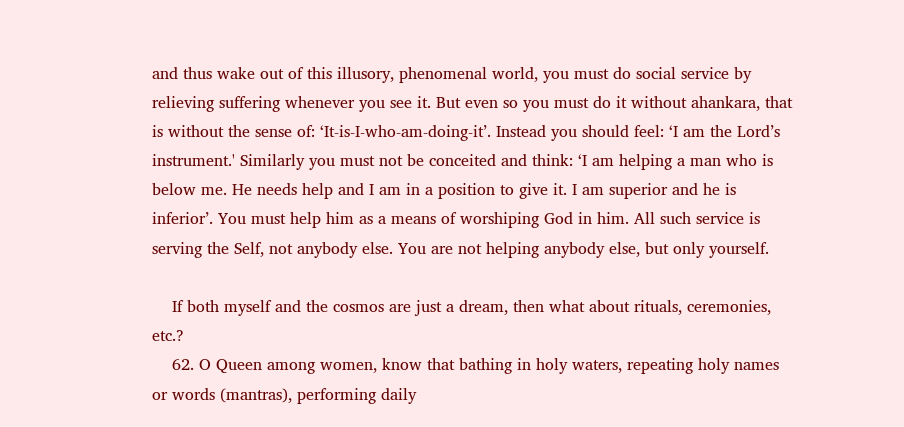and thus wake out of this illusory, phenomenal world, you must do social service by relieving suffering whenever you see it. But even so you must do it without ahankara, that is without the sense of: ‘It-is-I-who-am-doing-it’. Instead you should feel: ‘I am the Lord’s instrument.' Similarly you must not be conceited and think: ‘I am helping a man who is below me. He needs help and I am in a position to give it. I am superior and he is inferior’. You must help him as a means of worshiping God in him. All such service is serving the Self, not anybody else. You are not helping anybody else, but only yourself.

    If both myself and the cosmos are just a dream, then what about rituals, ceremonies, etc.?
    62. O Queen among women, know that bathing in holy waters, repeating holy names or words (mantras), performing daily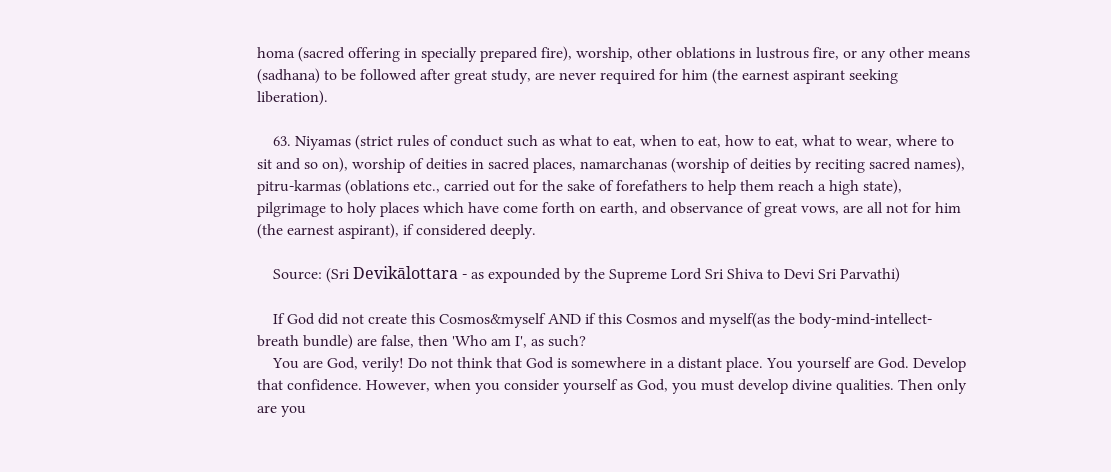homa (sacred offering in specially prepared fire), worship, other oblations in lustrous fire, or any other means (sadhana) to be followed after great study, are never required for him (the earnest aspirant seeking liberation).

    63. Niyamas (strict rules of conduct such as what to eat, when to eat, how to eat, what to wear, where to sit and so on), worship of deities in sacred places, namarchanas (worship of deities by reciting sacred names), pitru-karmas (oblations etc., carried out for the sake of forefathers to help them reach a high state), pilgrimage to holy places which have come forth on earth, and observance of great vows, are all not for him (the earnest aspirant), if considered deeply.

    Source: (Sri Devikālottara - as expounded by the Supreme Lord Sri Shiva to Devi Sri Parvathi)

    If God did not create this Cosmos&myself AND if this Cosmos and myself(as the body-mind-intellect-breath bundle) are false, then 'Who am I', as such?
    You are God, verily! Do not think that God is somewhere in a distant place. You yourself are God. Develop that confidence. However, when you consider yourself as God, you must develop divine qualities. Then only are you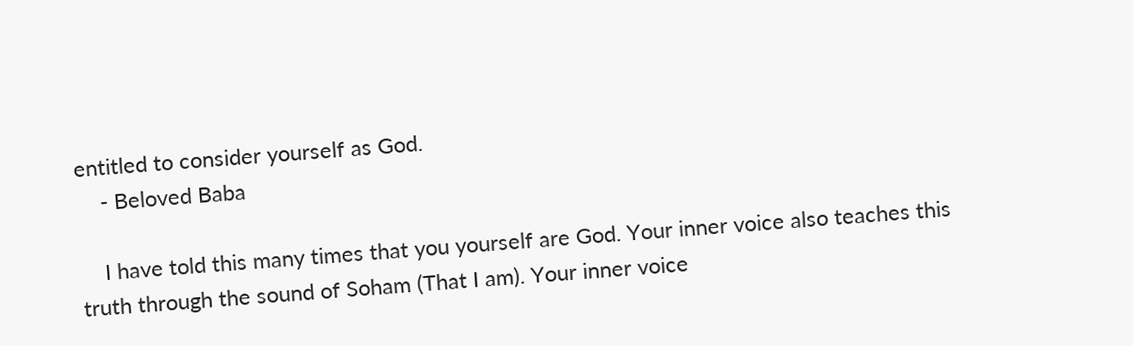entitled to consider yourself as God.
    - Beloved Baba

    I have told this many times that you yourself are God. Your inner voice also teaches this truth through the sound of Soham (That I am). Your inner voice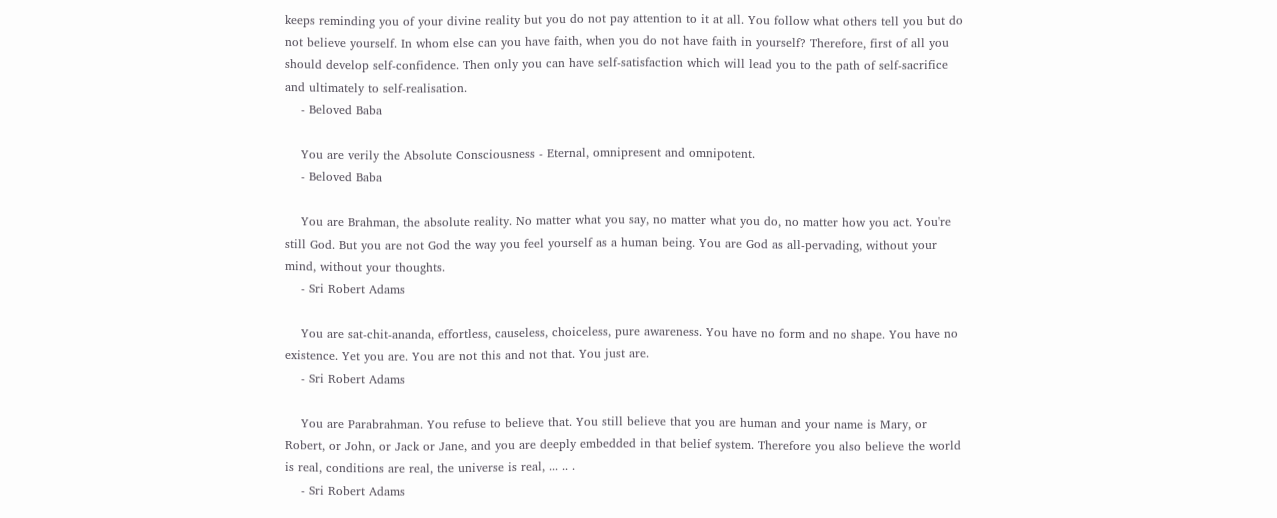keeps reminding you of your divine reality but you do not pay attention to it at all. You follow what others tell you but do not believe yourself. In whom else can you have faith, when you do not have faith in yourself? Therefore, first of all you should develop self-confidence. Then only you can have self-satisfaction which will lead you to the path of self-sacrifice and ultimately to self-realisation.
    - Beloved Baba

    You are verily the Absolute Consciousness - Eternal, omnipresent and omnipotent.
    - Beloved Baba

    You are Brahman, the absolute reality. No matter what you say, no matter what you do, no matter how you act. You're still God. But you are not God the way you feel yourself as a human being. You are God as all-pervading, without your mind, without your thoughts.
    - Sri Robert Adams

    You are sat-chit-ananda, effortless, causeless, choiceless, pure awareness. You have no form and no shape. You have no existence. Yet you are. You are not this and not that. You just are.
    - Sri Robert Adams

    You are Parabrahman. You refuse to believe that. You still believe that you are human and your name is Mary, or Robert, or John, or Jack or Jane, and you are deeply embedded in that belief system. Therefore you also believe the world is real, conditions are real, the universe is real, ... .. .
    - Sri Robert Adams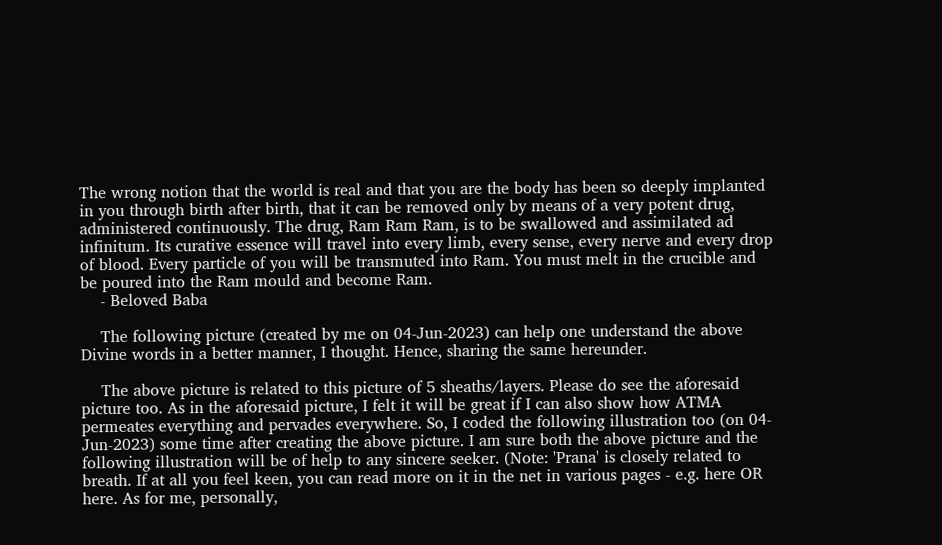The wrong notion that the world is real and that you are the body has been so deeply implanted in you through birth after birth, that it can be removed only by means of a very potent drug, administered continuously. The drug, Ram Ram Ram, is to be swallowed and assimilated ad infinitum. Its curative essence will travel into every limb, every sense, every nerve and every drop of blood. Every particle of you will be transmuted into Ram. You must melt in the crucible and be poured into the Ram mould and become Ram.
    - Beloved Baba

    The following picture (created by me on 04-Jun-2023) can help one understand the above Divine words in a better manner, I thought. Hence, sharing the same hereunder.

    The above picture is related to this picture of 5 sheaths/layers. Please do see the aforesaid picture too. As in the aforesaid picture, I felt it will be great if I can also show how ATMA permeates everything and pervades everywhere. So, I coded the following illustration too (on 04-Jun-2023) some time after creating the above picture. I am sure both the above picture and the following illustration will be of help to any sincere seeker. (Note: 'Prana' is closely related to breath. If at all you feel keen, you can read more on it in the net in various pages - e.g. here OR here. As for me, personally,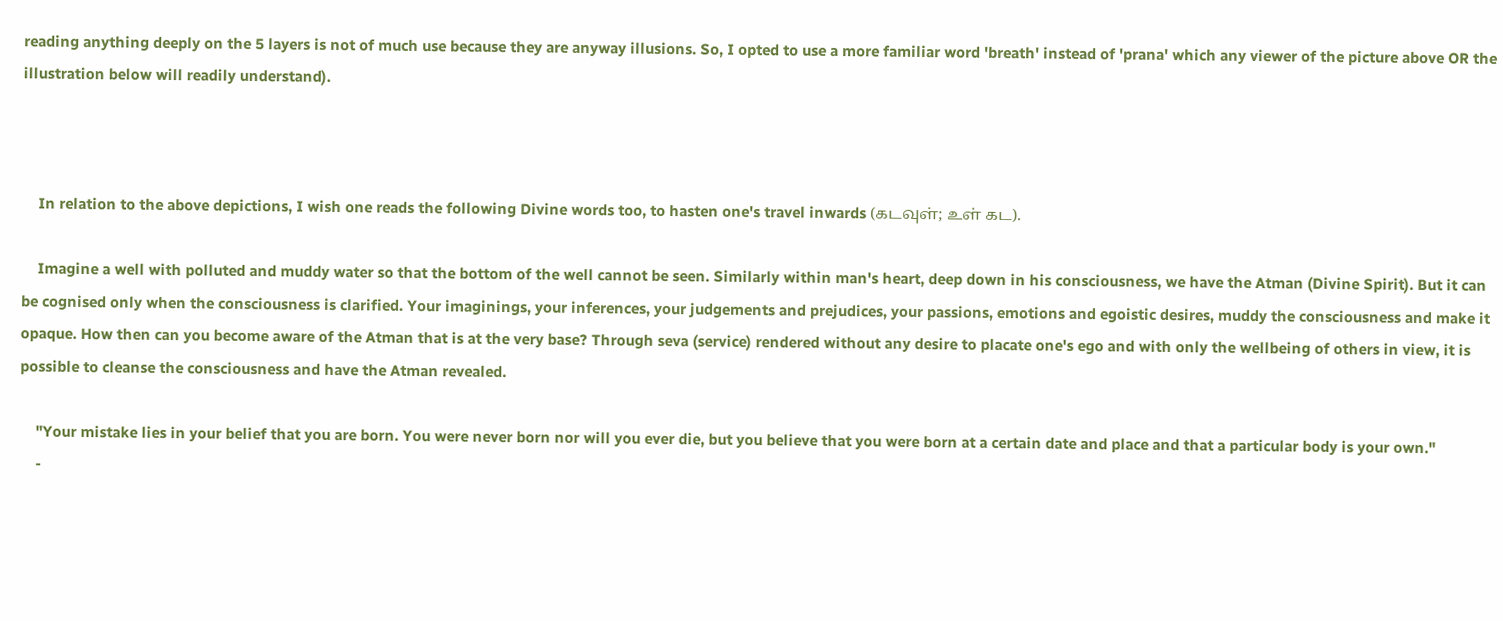reading anything deeply on the 5 layers is not of much use because they are anyway illusions. So, I opted to use a more familiar word 'breath' instead of 'prana' which any viewer of the picture above OR the illustration below will readily understand).



    In relation to the above depictions, I wish one reads the following Divine words too, to hasten one's travel inwards (கடவுள்; உள் கட).

    Imagine a well with polluted and muddy water so that the bottom of the well cannot be seen. Similarly within man's heart, deep down in his consciousness, we have the Atman (Divine Spirit). But it can be cognised only when the consciousness is clarified. Your imaginings, your inferences, your judgements and prejudices, your passions, emotions and egoistic desires, muddy the consciousness and make it opaque. How then can you become aware of the Atman that is at the very base? Through seva (service) rendered without any desire to placate one's ego and with only the wellbeing of others in view, it is possible to cleanse the consciousness and have the Atman revealed.

    "Your mistake lies in your belief that you are born. You were never born nor will you ever die, but you believe that you were born at a certain date and place and that a particular body is your own."
    -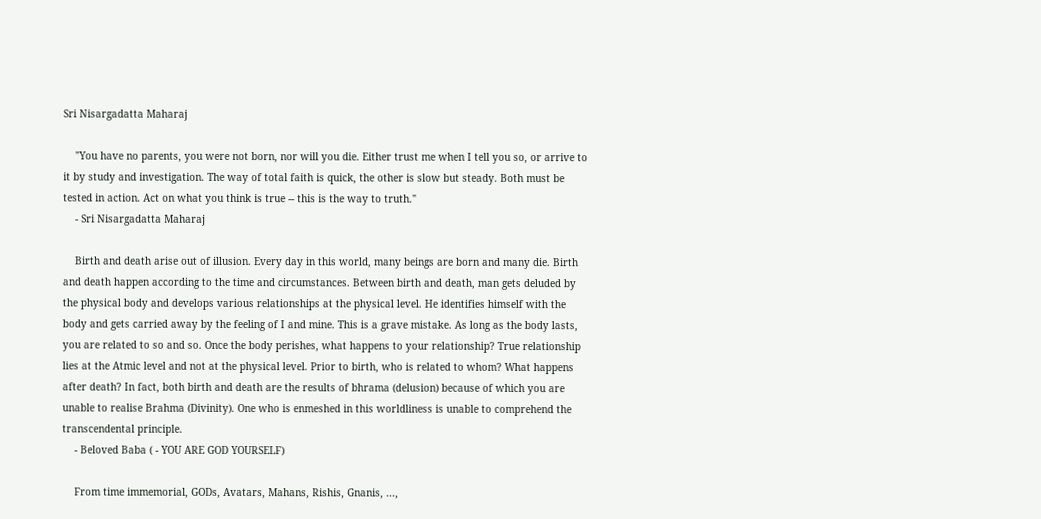Sri Nisargadatta Maharaj

    "You have no parents, you were not born, nor will you die. Either trust me when I tell you so, or arrive to it by study and investigation. The way of total faith is quick, the other is slow but steady. Both must be tested in action. Act on what you think is true -- this is the way to truth."
    - Sri Nisargadatta Maharaj

    Birth and death arise out of illusion. Every day in this world, many beings are born and many die. Birth and death happen according to the time and circumstances. Between birth and death, man gets deluded by the physical body and develops various relationships at the physical level. He identifies himself with the body and gets carried away by the feeling of I and mine. This is a grave mistake. As long as the body lasts, you are related to so and so. Once the body perishes, what happens to your relationship? True relationship lies at the Atmic level and not at the physical level. Prior to birth, who is related to whom? What happens after death? In fact, both birth and death are the results of bhrama (delusion) because of which you are unable to realise Brahma (Divinity). One who is enmeshed in this worldliness is unable to comprehend the transcendental principle.
    - Beloved Baba ( - YOU ARE GOD YOURSELF)

    From time immemorial, GODs, Avatars, Mahans, Rishis, Gnanis, ...,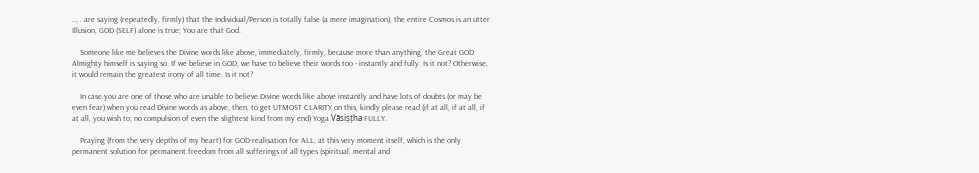.., . are saying (repeatedly, firmly) that the Individual/Person is totally false (a mere imagination), the entire Cosmos is an utter Illusion, GOD (SELF) alone is true; You are that God.

    Someone like me believes the Divine words like above, immediately, firmly, because more than anything, the Great GOD Almighty himself is saying so. If we believe in GOD, we have to believe their words too - instantly and fully. Is it not? Otherwise, it would remain the greatest irony of all time. Is it not?

    In case you are one of those who are unable to believe Divine words like above instantly and have lots of doubts (or may be even fear) when you read Divine words as above, then, to get UTMOST CLARITY on this, kindly please read (if at all, if at all, if at all, you wish to; no compulsion of even the slightest kind from my end) Yoga Vāsiṣṭha FULLY.

    Praying (from the very depths of my heart) for GOD-realisation for ALL, at this very moment itself, which is the only permanent solution for permanent freedom from all sufferings of all types (spiritual, mental and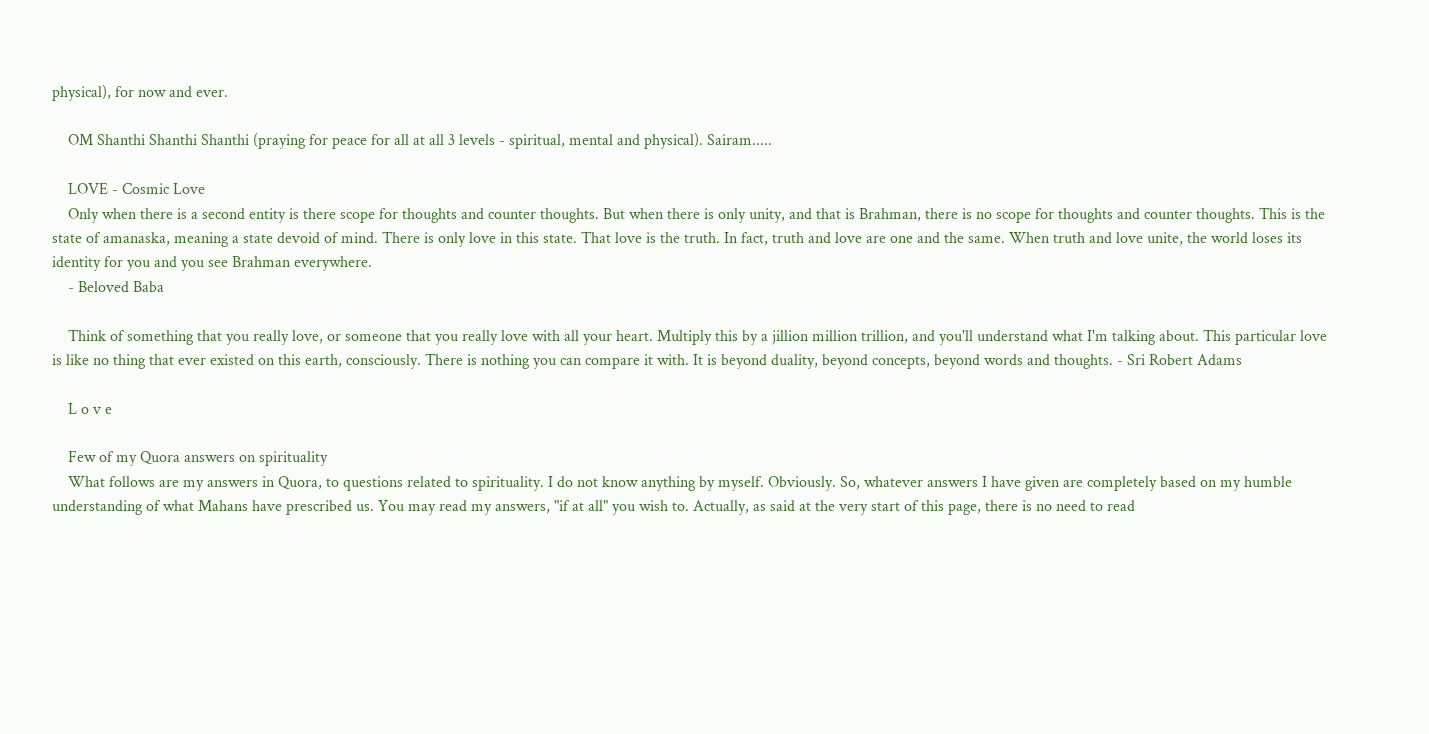physical), for now and ever.

    OM Shanthi Shanthi Shanthi (praying for peace for all at all 3 levels - spiritual, mental and physical). Sairam.....

    LOVE - Cosmic Love
    Only when there is a second entity is there scope for thoughts and counter thoughts. But when there is only unity, and that is Brahman, there is no scope for thoughts and counter thoughts. This is the state of amanaska, meaning a state devoid of mind. There is only love in this state. That love is the truth. In fact, truth and love are one and the same. When truth and love unite, the world loses its identity for you and you see Brahman everywhere.
    - Beloved Baba

    Think of something that you really love, or someone that you really love with all your heart. Multiply this by a jillion million trillion, and you'll understand what I'm talking about. This particular love is like no thing that ever existed on this earth, consciously. There is nothing you can compare it with. It is beyond duality, beyond concepts, beyond words and thoughts. - Sri Robert Adams

    L o v e

    Few of my Quora answers on spirituality
    What follows are my answers in Quora, to questions related to spirituality. I do not know anything by myself. Obviously. So, whatever answers I have given are completely based on my humble understanding of what Mahans have prescribed us. You may read my answers, "if at all" you wish to. Actually, as said at the very start of this page, there is no need to read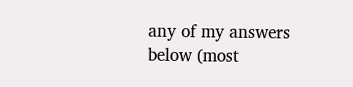any of my answers below (most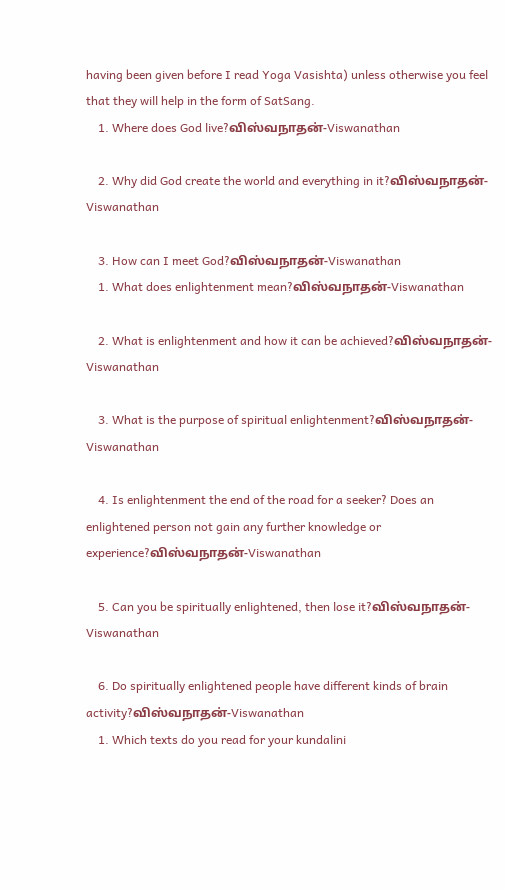having been given before I read Yoga Vasishta) unless otherwise you feel that they will help in the form of SatSang.
    1. Where does God live?விஸ்வநாதன்-Viswanathan

    2. Why did God create the world and everything in it?விஸ்வநாதன்-Viswanathan

    3. How can I meet God?விஸ்வநாதன்-Viswanathan
    1. What does enlightenment mean?விஸ்வநாதன்-Viswanathan

    2. What is enlightenment and how it can be achieved?விஸ்வநாதன்-Viswanathan

    3. What is the purpose of spiritual enlightenment?விஸ்வநாதன்-Viswanathan

    4. Is enlightenment the end of the road for a seeker? Does an enlightened person not gain any further knowledge or experience?விஸ்வநாதன்-Viswanathan

    5. Can you be spiritually enlightened, then lose it?விஸ்வநாதன்-Viswanathan

    6. Do spiritually enlightened people have different kinds of brain activity?விஸ்வநாதன்-Viswanathan
    1. Which texts do you read for your kundalini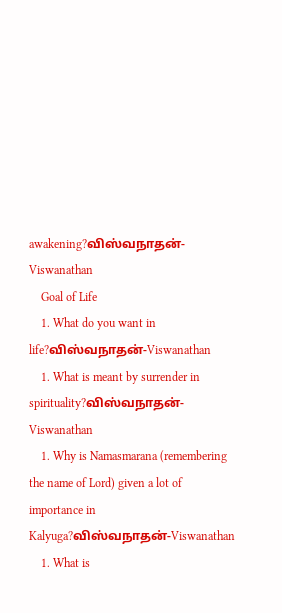awakening?விஸ்வநாதன்-Viswanathan
    Goal of Life
    1. What do you want in life?விஸ்வநாதன்-Viswanathan
    1. What is meant by surrender in spirituality?விஸ்வநாதன்-Viswanathan
    1. Why is Namasmarana (remembering the name of Lord) given a lot of importance in Kalyuga?விஸ்வநாதன்-Viswanathan
    1. What is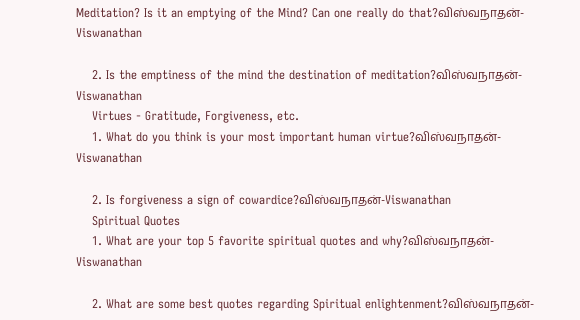Meditation? Is it an emptying of the Mind? Can one really do that?விஸ்வநாதன்-Viswanathan

    2. Is the emptiness of the mind the destination of meditation?விஸ்வநாதன்-Viswanathan
    Virtues - Gratitude, Forgiveness, etc.
    1. What do you think is your most important human virtue?விஸ்வநாதன்-Viswanathan

    2. Is forgiveness a sign of cowardice?விஸ்வநாதன்-Viswanathan
    Spiritual Quotes
    1. What are your top 5 favorite spiritual quotes and why?விஸ்வநாதன்-Viswanathan

    2. What are some best quotes regarding Spiritual enlightenment?விஸ்வநாதன்-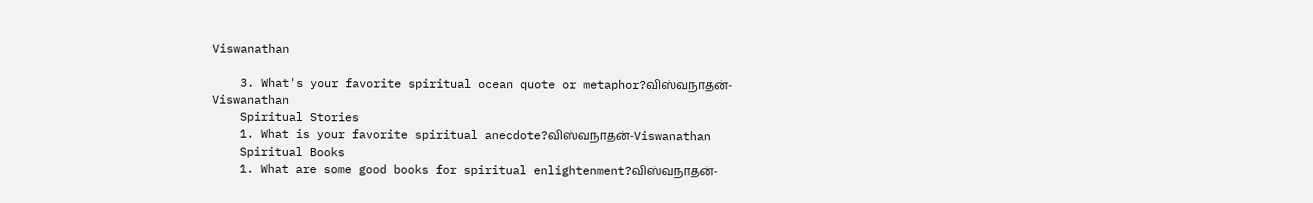Viswanathan

    3. What's your favorite spiritual ocean quote or metaphor?விஸ்வநாதன்-Viswanathan
    Spiritual Stories
    1. What is your favorite spiritual anecdote?விஸ்வநாதன்-Viswanathan
    Spiritual Books
    1. What are some good books for spiritual enlightenment?விஸ்வநாதன்-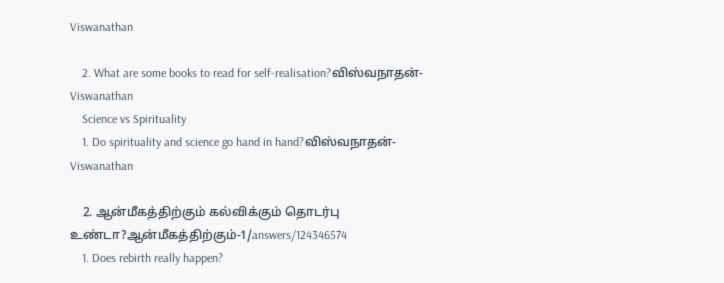Viswanathan

    2. What are some books to read for self-realisation?விஸ்வநாதன்-Viswanathan
    Science vs Spirituality
    1. Do spirituality and science go hand in hand?விஸ்வநாதன்-Viswanathan

    2. ஆன்மீகத்திற்கும் கல்விக்கும் தொடர்பு உண்டா?ஆன்மீகத்திற்கும்-1/answers/124346574
    1. Does rebirth really happen?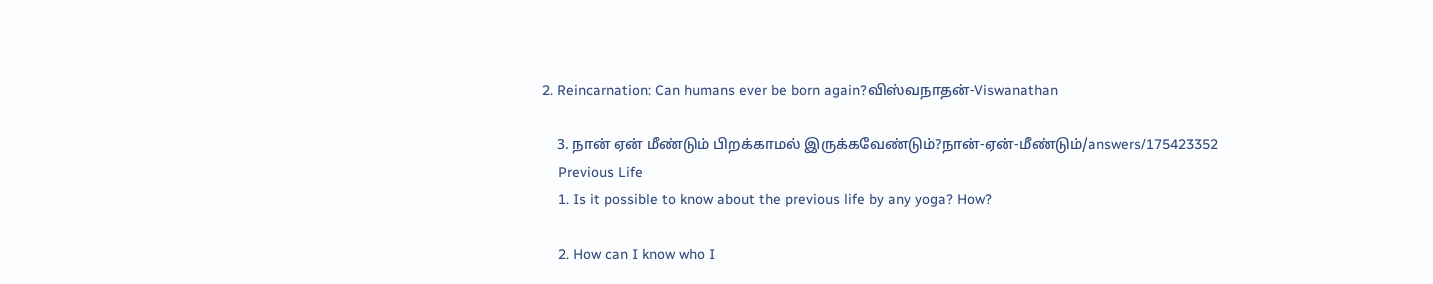2. Reincarnation: Can humans ever be born again?விஸ்வநாதன்-Viswanathan

    3. நான் ஏன் மீண்டும் பிறக்காமல் இருக்கவேண்டும்?நான்-ஏன்-மீண்டும்/answers/175423352
    Previous Life
    1. Is it possible to know about the previous life by any yoga? How?

    2. How can I know who I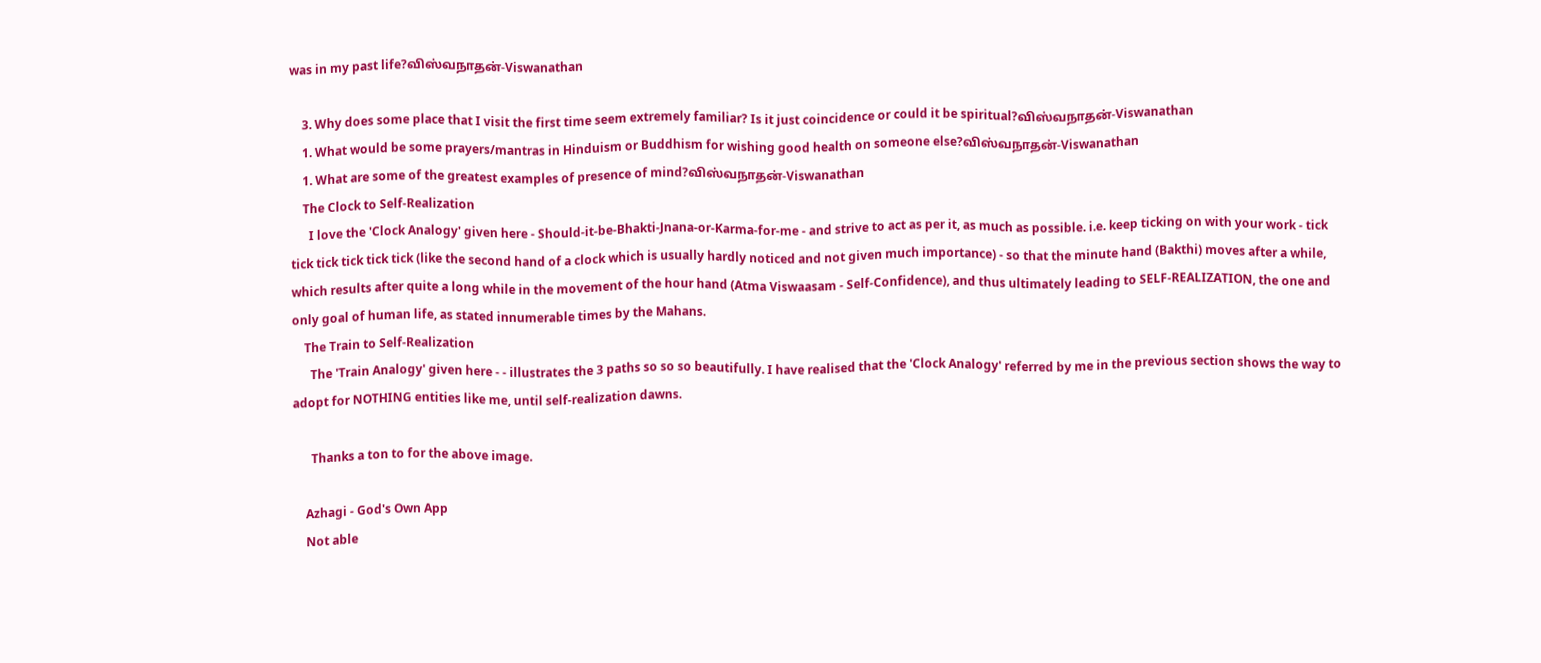was in my past life?விஸ்வநாதன்-Viswanathan

    3. Why does some place that I visit the first time seem extremely familiar? Is it just coincidence or could it be spiritual?விஸ்வநாதன்-Viswanathan
    1. What would be some prayers/mantras in Hinduism or Buddhism for wishing good health on someone else?விஸ்வநாதன்-Viswanathan
    1. What are some of the greatest examples of presence of mind?விஸ்வநாதன்-Viswanathan
    The Clock to Self-Realization
      I love the 'Clock Analogy' given here - Should-it-be-Bhakti-Jnana-or-Karma-for-me - and strive to act as per it, as much as possible. i.e. keep ticking on with your work - tick tick tick tick tick tick (like the second hand of a clock which is usually hardly noticed and not given much importance) - so that the minute hand (Bakthi) moves after a while, which results after quite a long while in the movement of the hour hand (Atma Viswaasam - Self-Confidence), and thus ultimately leading to SELF-REALIZATION, the one and only goal of human life, as stated innumerable times by the Mahans.
    The Train to Self-Realization
      The 'Train Analogy' given here - - illustrates the 3 paths so so so beautifully. I have realised that the 'Clock Analogy' referred by me in the previous section shows the way to adopt for NOTHING entities like me, until self-realization dawns.

      Thanks a ton to for the above image.

    Azhagi - God's Own App
    Not able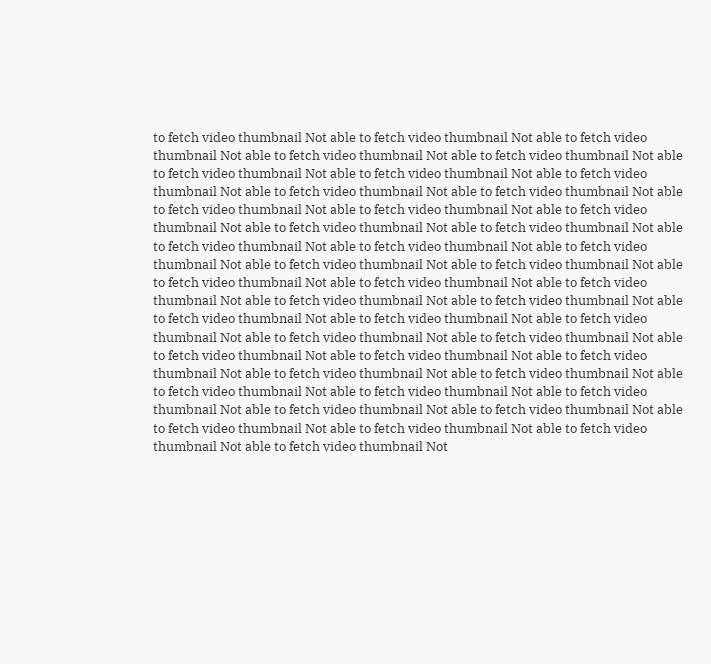to fetch video thumbnail Not able to fetch video thumbnail Not able to fetch video thumbnail Not able to fetch video thumbnail Not able to fetch video thumbnail Not able to fetch video thumbnail Not able to fetch video thumbnail Not able to fetch video thumbnail Not able to fetch video thumbnail Not able to fetch video thumbnail Not able to fetch video thumbnail Not able to fetch video thumbnail Not able to fetch video thumbnail Not able to fetch video thumbnail Not able to fetch video thumbnail Not able to fetch video thumbnail Not able to fetch video thumbnail Not able to fetch video thumbnail Not able to fetch video thumbnail Not able to fetch video thumbnail Not able to fetch video thumbnail Not able to fetch video thumbnail Not able to fetch video thumbnail Not able to fetch video thumbnail Not able to fetch video thumbnail Not able to fetch video thumbnail Not able to fetch video thumbnail Not able to fetch video thumbnail Not able to fetch video thumbnail Not able to fetch video thumbnail Not able to fetch video thumbnail Not able to fetch video thumbnail Not able to fetch video thumbnail Not able to fetch video thumbnail Not able to fetch video thumbnail Not able to fetch video thumbnail Not able to fetch video thumbnail Not able to fetch video thumbnail Not able to fetch video thumbnail Not able to fetch video thumbnail Not able to fetch video thumbnail Not able to fetch video thumbnail Not able to fetch video thumbnail Not able to fetch video thumbnail Not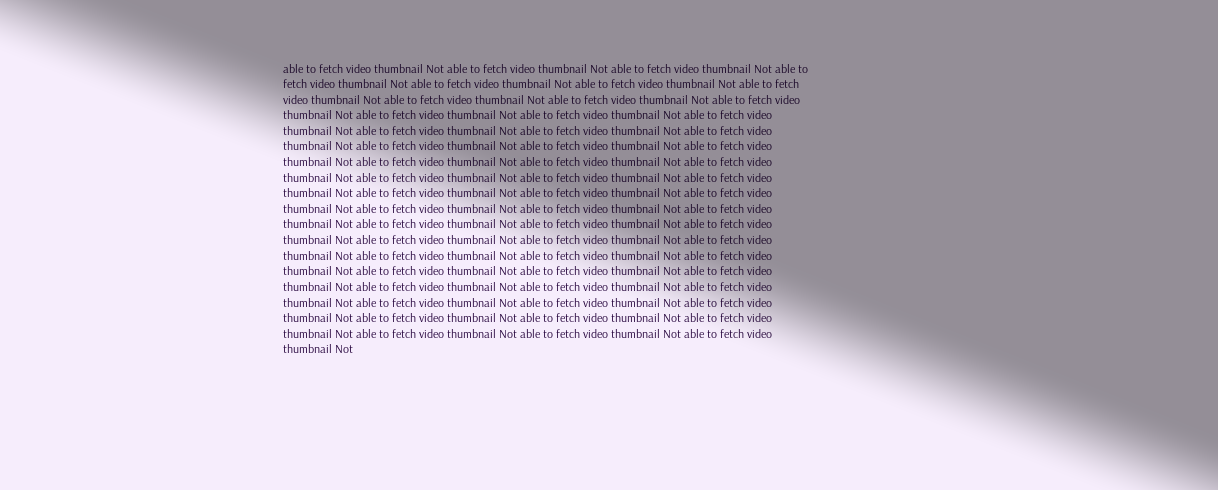able to fetch video thumbnail Not able to fetch video thumbnail Not able to fetch video thumbnail Not able to fetch video thumbnail Not able to fetch video thumbnail Not able to fetch video thumbnail Not able to fetch video thumbnail Not able to fetch video thumbnail Not able to fetch video thumbnail Not able to fetch video thumbnail Not able to fetch video thumbnail Not able to fetch video thumbnail Not able to fetch video thumbnail Not able to fetch video thumbnail Not able to fetch video thumbnail Not able to fetch video thumbnail Not able to fetch video thumbnail Not able to fetch video thumbnail Not able to fetch video thumbnail Not able to fetch video thumbnail Not able to fetch video thumbnail Not able to fetch video thumbnail Not able to fetch video thumbnail Not able to fetch video thumbnail Not able to fetch video thumbnail Not able to fetch video thumbnail Not able to fetch video thumbnail Not able to fetch video thumbnail Not able to fetch video thumbnail Not able to fetch video thumbnail Not able to fetch video thumbnail Not able to fetch video thumbnail Not able to fetch video thumbnail Not able to fetch video thumbnail Not able to fetch video thumbnail Not able to fetch video thumbnail Not able to fetch video thumbnail Not able to fetch video thumbnail Not able to fetch video thumbnail Not able to fetch video thumbnail Not able to fetch video thumbnail Not able to fetch video thumbnail Not able to fetch video thumbnail Not able to fetch video thumbnail Not able to fetch video thumbnail Not able to fetch video thumbnail Not able to fetch video thumbnail Not able to fetch video thumbnail Not able to fetch video thumbnail Not able to fetch video thumbnail Not able to fetch video thumbnail Not able to fetch video thumbnail Not able to fetch video thumbnail Not able to fetch video thumbnail Not able to fetch video thumbnail Not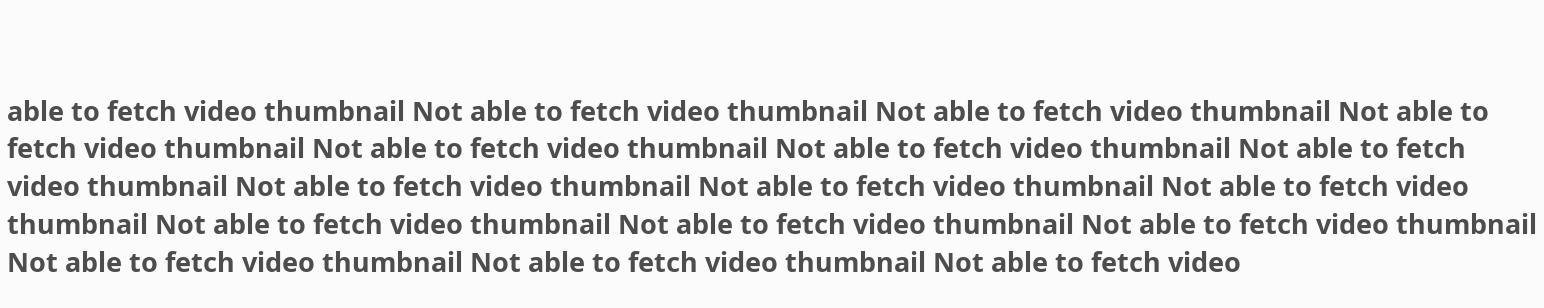able to fetch video thumbnail Not able to fetch video thumbnail Not able to fetch video thumbnail Not able to fetch video thumbnail Not able to fetch video thumbnail Not able to fetch video thumbnail Not able to fetch video thumbnail Not able to fetch video thumbnail Not able to fetch video thumbnail Not able to fetch video thumbnail Not able to fetch video thumbnail Not able to fetch video thumbnail Not able to fetch video thumbnail Not able to fetch video thumbnail Not able to fetch video thumbnail Not able to fetch video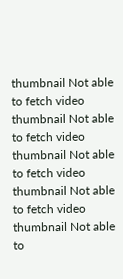thumbnail Not able to fetch video thumbnail Not able to fetch video thumbnail Not able to fetch video thumbnail Not able to fetch video thumbnail Not able to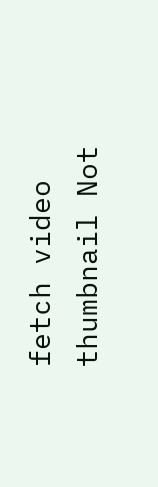fetch video thumbnail Not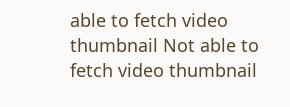able to fetch video thumbnail Not able to fetch video thumbnail